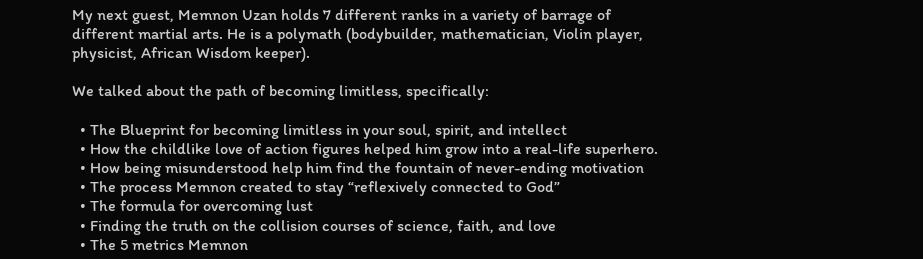My next guest, Memnon Uzan holds 7 different ranks in a variety of barrage of different martial arts. He is a polymath (bodybuilder, mathematician, Violin player, physicist, African Wisdom keeper).

We talked about the path of becoming limitless, specifically:

  • The Blueprint for becoming limitless in your soul, spirit, and intellect
  • How the childlike love of action figures helped him grow into a real-life superhero.
  • How being misunderstood help him find the fountain of never-ending motivation
  • The process Memnon created to stay “reflexively connected to God”
  • The formula for overcoming lust
  • Finding the truth on the collision courses of science, faith, and love
  • The 5 metrics Memnon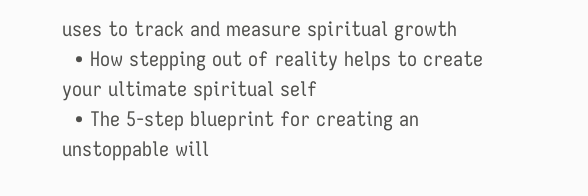uses to track and measure spiritual growth
  • How stepping out of reality helps to create your ultimate spiritual self
  • The 5-step blueprint for creating an unstoppable will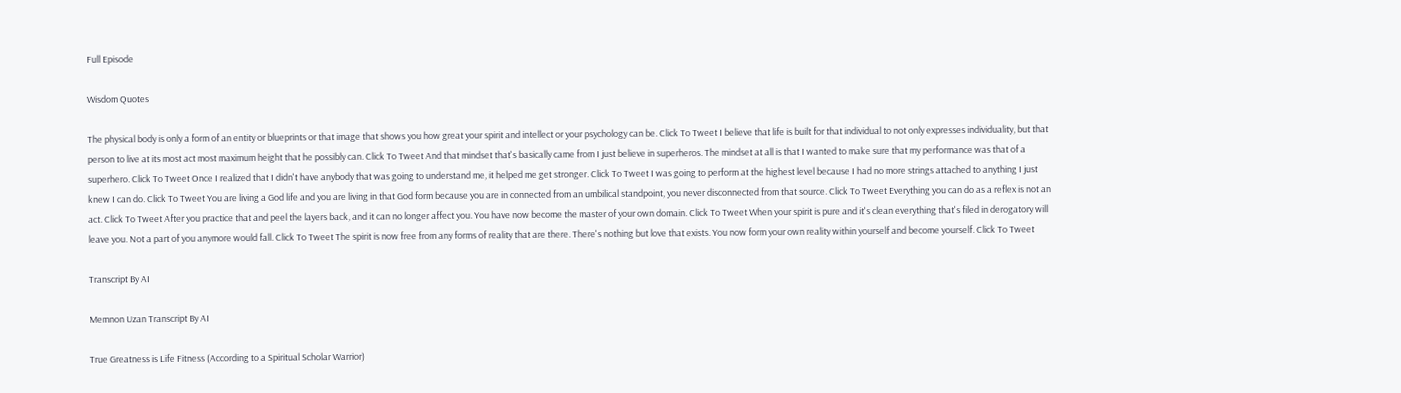Full Episode

Wisdom Quotes

The physical body is only a form of an entity or blueprints or that image that shows you how great your spirit and intellect or your psychology can be. Click To Tweet I believe that life is built for that individual to not only expresses individuality, but that person to live at its most act most maximum height that he possibly can. Click To Tweet And that mindset that's basically came from I just believe in superheros. The mindset at all is that I wanted to make sure that my performance was that of a superhero. Click To Tweet Once I realized that I didn't have anybody that was going to understand me, it helped me get stronger. Click To Tweet I was going to perform at the highest level because I had no more strings attached to anything I just knew I can do. Click To Tweet You are living a God life and you are living in that God form because you are in connected from an umbilical standpoint, you never disconnected from that source. Click To Tweet Everything you can do as a reflex is not an act. Click To Tweet After you practice that and peel the layers back, and it can no longer affect you. You have now become the master of your own domain. Click To Tweet When your spirit is pure and it's clean everything that's filed in derogatory will leave you. Not a part of you anymore would fall. Click To Tweet The spirit is now free from any forms of reality that are there. There's nothing but love that exists. You now form your own reality within yourself and become yourself. Click To Tweet

Transcript By AI

Memnon Uzan Transcript By AI

True Greatness is Life Fitness (According to a Spiritual Scholar Warrior)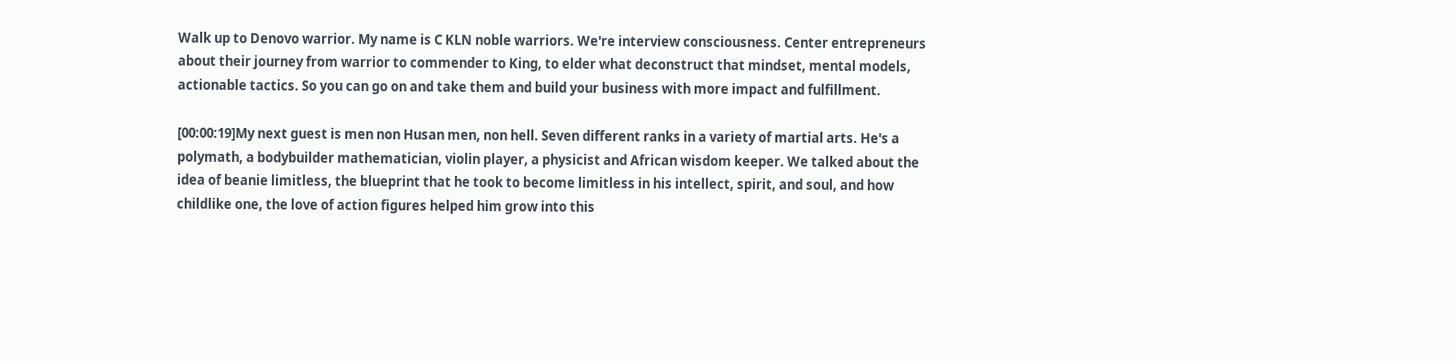Walk up to Denovo warrior. My name is C KLN noble warriors. We're interview consciousness. Center entrepreneurs about their journey from warrior to commender to King, to elder what deconstruct that mindset, mental models, actionable tactics. So you can go on and take them and build your business with more impact and fulfillment.

[00:00:19]My next guest is men non Husan men, non hell. Seven different ranks in a variety of martial arts. He's a polymath, a bodybuilder mathematician, violin player, a physicist and African wisdom keeper. We talked about the idea of beanie limitless, the blueprint that he took to become limitless in his intellect, spirit, and soul, and how childlike one, the love of action figures helped him grow into this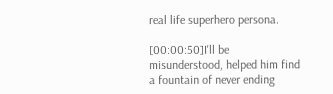real life superhero persona.

[00:00:50]I'll be misunderstood, helped him find a fountain of never ending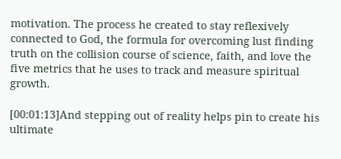motivation. The process he created to stay reflexively connected to God, the formula for overcoming lust finding truth on the collision course of science, faith, and love the five metrics that he uses to track and measure spiritual growth.

[00:01:13]And stepping out of reality helps pin to create his ultimate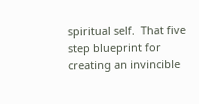spiritual self.  That five step blueprint for creating an invincible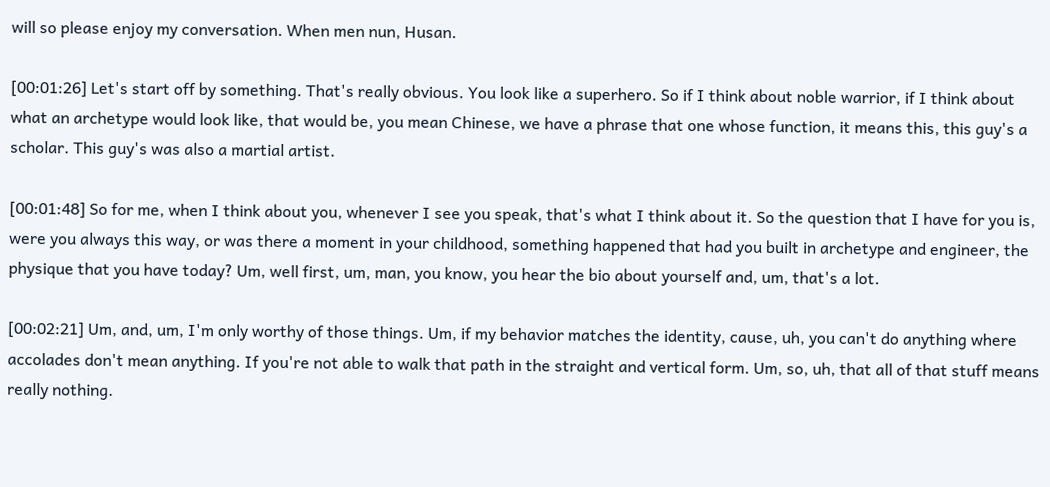will so please enjoy my conversation. When men nun, Husan.

[00:01:26] Let's start off by something. That's really obvious. You look like a superhero. So if I think about noble warrior, if I think about what an archetype would look like, that would be, you mean Chinese, we have a phrase that one whose function, it means this, this guy's a scholar. This guy's was also a martial artist.

[00:01:48] So for me, when I think about you, whenever I see you speak, that's what I think about it. So the question that I have for you is, were you always this way, or was there a moment in your childhood, something happened that had you built in archetype and engineer, the physique that you have today? Um, well first, um, man, you know, you hear the bio about yourself and, um, that's a lot.

[00:02:21] Um, and, um, I'm only worthy of those things. Um, if my behavior matches the identity, cause, uh, you can't do anything where accolades don't mean anything. If you're not able to walk that path in the straight and vertical form. Um, so, uh, that all of that stuff means really nothing.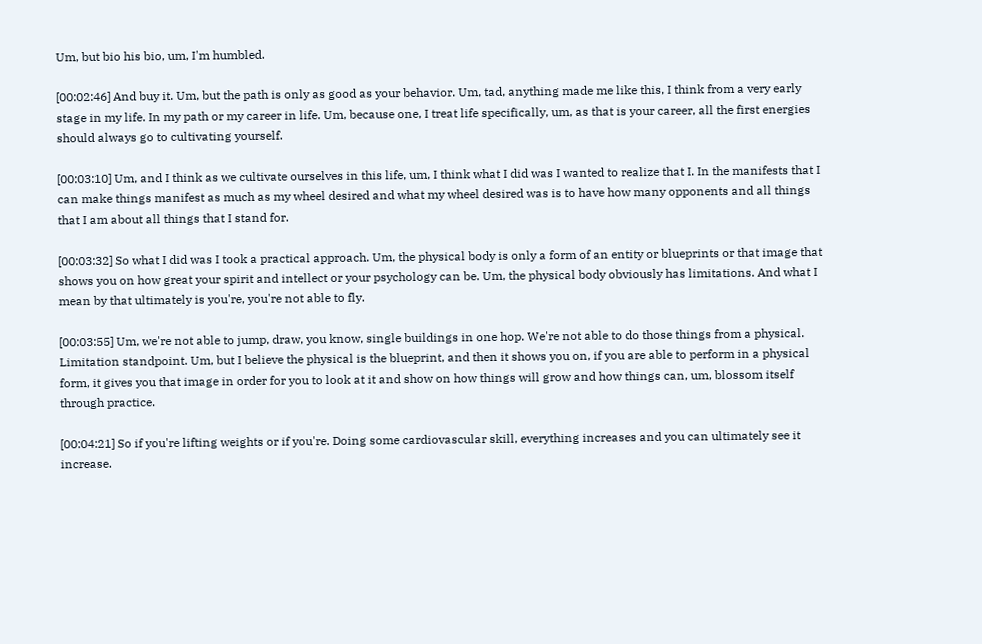Um, but bio his bio, um, I'm humbled.

[00:02:46] And buy it. Um, but the path is only as good as your behavior. Um, tad, anything made me like this, I think from a very early stage in my life. In my path or my career in life. Um, because one, I treat life specifically, um, as that is your career, all the first energies should always go to cultivating yourself.

[00:03:10] Um, and I think as we cultivate ourselves in this life, um, I think what I did was I wanted to realize that I. In the manifests that I can make things manifest as much as my wheel desired and what my wheel desired was is to have how many opponents and all things that I am about all things that I stand for.

[00:03:32] So what I did was I took a practical approach. Um, the physical body is only a form of an entity or blueprints or that image that shows you on how great your spirit and intellect or your psychology can be. Um, the physical body obviously has limitations. And what I mean by that ultimately is you're, you're not able to fly.

[00:03:55] Um, we're not able to jump, draw, you know, single buildings in one hop. We're not able to do those things from a physical. Limitation standpoint. Um, but I believe the physical is the blueprint, and then it shows you on, if you are able to perform in a physical form, it gives you that image in order for you to look at it and show on how things will grow and how things can, um, blossom itself through practice.

[00:04:21] So if you're lifting weights or if you're. Doing some cardiovascular skill, everything increases and you can ultimately see it increase.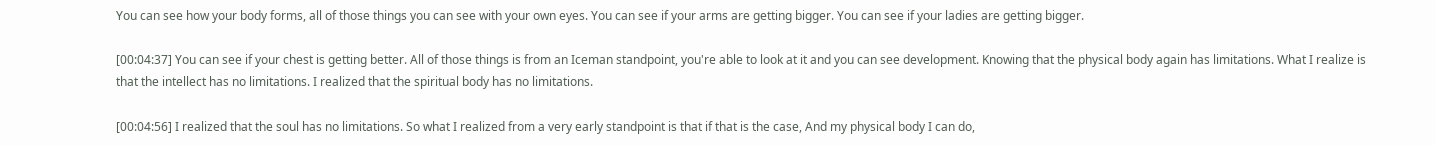You can see how your body forms, all of those things you can see with your own eyes. You can see if your arms are getting bigger. You can see if your ladies are getting bigger.

[00:04:37] You can see if your chest is getting better. All of those things is from an Iceman standpoint, you're able to look at it and you can see development. Knowing that the physical body again has limitations. What I realize is that the intellect has no limitations. I realized that the spiritual body has no limitations.

[00:04:56] I realized that the soul has no limitations. So what I realized from a very early standpoint is that if that is the case, And my physical body I can do,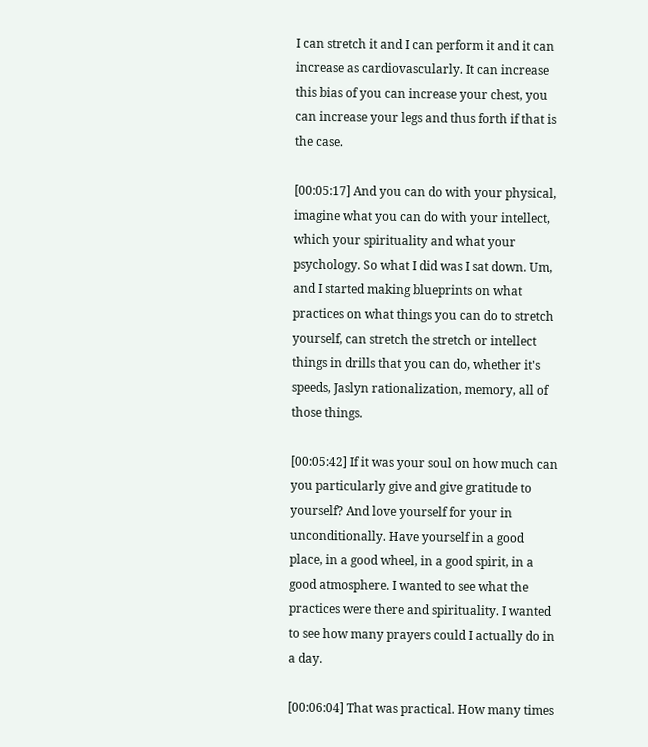I can stretch it and I can perform it and it can increase as cardiovascularly. It can increase this bias of you can increase your chest, you can increase your legs and thus forth if that is the case.

[00:05:17] And you can do with your physical, imagine what you can do with your intellect, which your spirituality and what your psychology. So what I did was I sat down. Um, and I started making blueprints on what practices on what things you can do to stretch yourself, can stretch the stretch or intellect things in drills that you can do, whether it's speeds, Jaslyn rationalization, memory, all of those things.

[00:05:42] If it was your soul on how much can you particularly give and give gratitude to yourself? And love yourself for your in unconditionally. Have yourself in a good place, in a good wheel, in a good spirit, in a good atmosphere. I wanted to see what the practices were there and spirituality. I wanted to see how many prayers could I actually do in a day.

[00:06:04] That was practical. How many times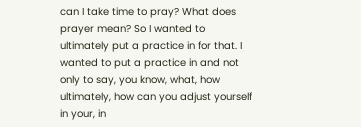can I take time to pray? What does prayer mean? So I wanted to ultimately put a practice in for that. I wanted to put a practice in and not only to say, you know, what, how ultimately, how can you adjust yourself in your, in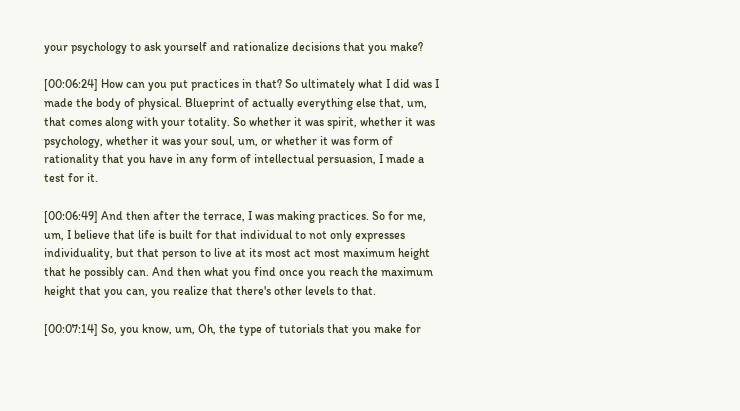your psychology to ask yourself and rationalize decisions that you make?

[00:06:24] How can you put practices in that? So ultimately what I did was I made the body of physical. Blueprint of actually everything else that, um, that comes along with your totality. So whether it was spirit, whether it was psychology, whether it was your soul, um, or whether it was form of rationality that you have in any form of intellectual persuasion, I made a test for it.

[00:06:49] And then after the terrace, I was making practices. So for me, um, I believe that life is built for that individual to not only expresses individuality, but that person to live at its most act most maximum height that he possibly can. And then what you find once you reach the maximum height that you can, you realize that there's other levels to that.

[00:07:14] So, you know, um, Oh, the type of tutorials that you make for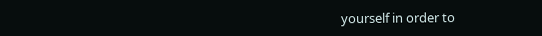yourself in order to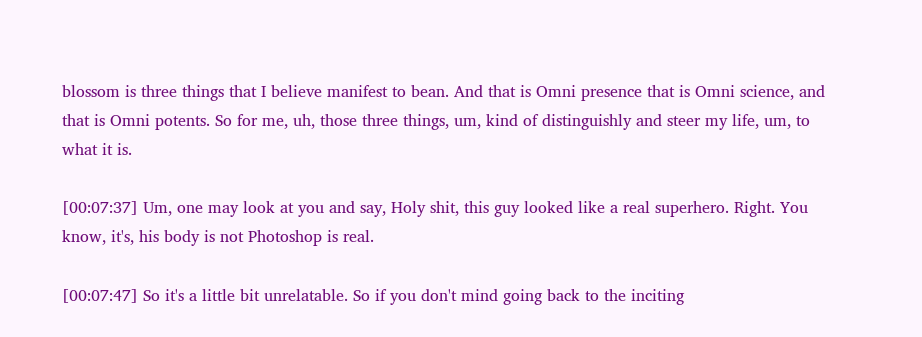blossom is three things that I believe manifest to bean. And that is Omni presence that is Omni science, and that is Omni potents. So for me, uh, those three things, um, kind of distinguishly and steer my life, um, to what it is.

[00:07:37] Um, one may look at you and say, Holy shit, this guy looked like a real superhero. Right. You know, it's, his body is not Photoshop is real.

[00:07:47] So it's a little bit unrelatable. So if you don't mind going back to the inciting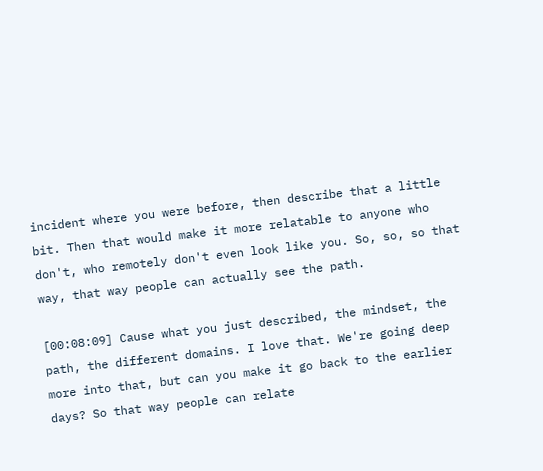incident where you were before, then describe that a little bit. Then that would make it more relatable to anyone who don't, who remotely don't even look like you. So, so, so that way, that way people can actually see the path.

[00:08:09] Cause what you just described, the mindset, the path, the different domains. I love that. We're going deep more into that, but can you make it go back to the earlier days? So that way people can relate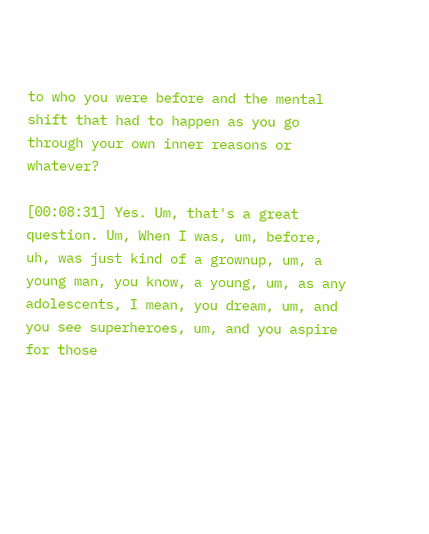to who you were before and the mental shift that had to happen as you go through your own inner reasons or whatever?

[00:08:31] Yes. Um, that's a great question. Um, When I was, um, before, uh, was just kind of a grownup, um, a young man, you know, a young, um, as any adolescents, I mean, you dream, um, and you see superheroes, um, and you aspire for those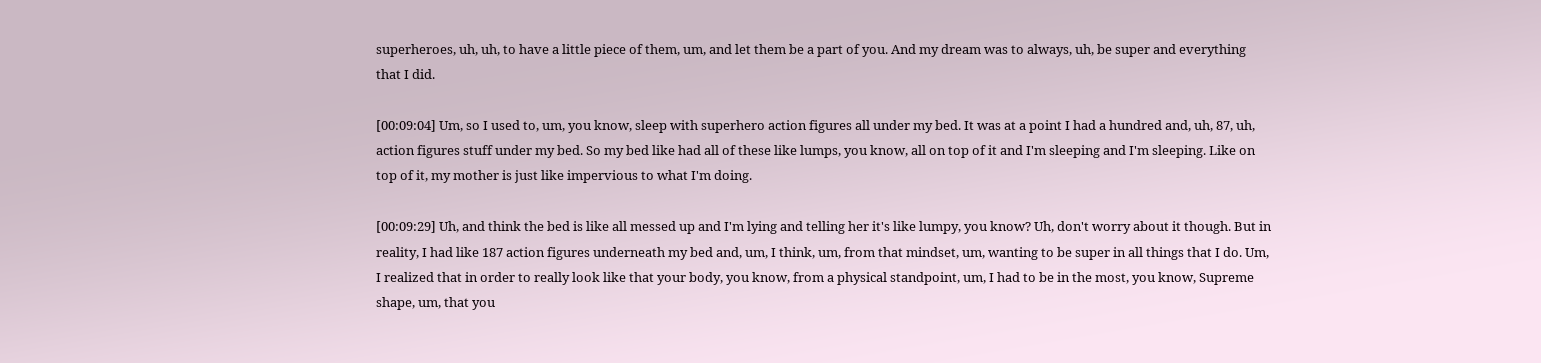superheroes, uh, uh, to have a little piece of them, um, and let them be a part of you. And my dream was to always, uh, be super and everything that I did.

[00:09:04] Um, so I used to, um, you know, sleep with superhero action figures all under my bed. It was at a point I had a hundred and, uh, 87, uh, action figures stuff under my bed. So my bed like had all of these like lumps, you know, all on top of it and I'm sleeping and I'm sleeping. Like on top of it, my mother is just like impervious to what I'm doing.

[00:09:29] Uh, and think the bed is like all messed up and I'm lying and telling her it's like lumpy, you know? Uh, don't worry about it though. But in reality, I had like 187 action figures underneath my bed and, um, I think, um, from that mindset, um, wanting to be super in all things that I do. Um, I realized that in order to really look like that your body, you know, from a physical standpoint, um, I had to be in the most, you know, Supreme shape, um, that you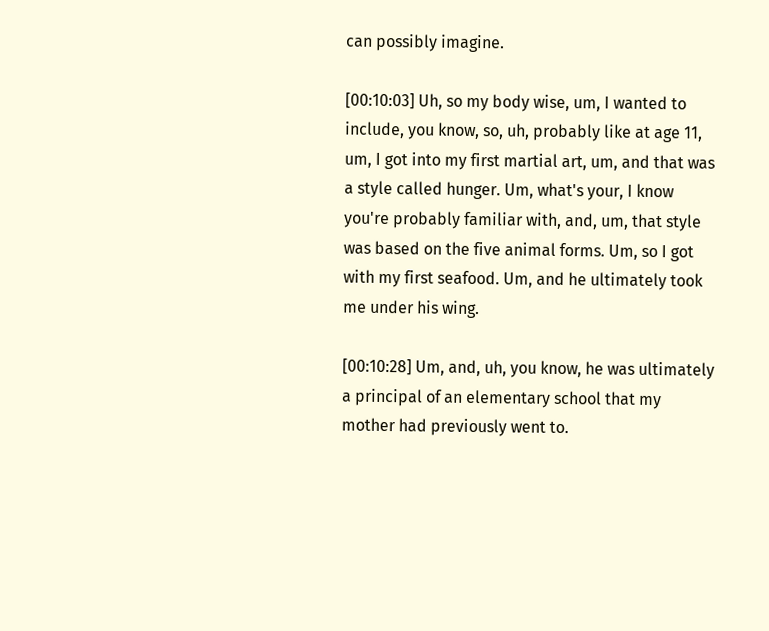can possibly imagine.

[00:10:03] Uh, so my body wise, um, I wanted to include, you know, so, uh, probably like at age 11, um, I got into my first martial art, um, and that was a style called hunger. Um, what's your, I know you're probably familiar with, and, um, that style was based on the five animal forms. Um, so I got with my first seafood. Um, and he ultimately took me under his wing.

[00:10:28] Um, and, uh, you know, he was ultimately a principal of an elementary school that my mother had previously went to.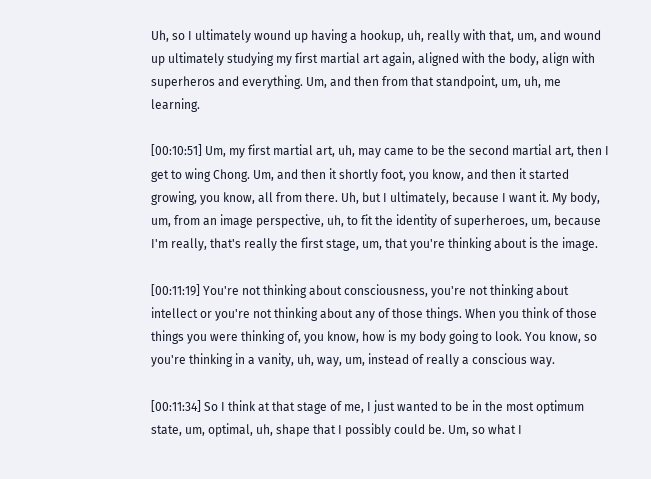Uh, so I ultimately wound up having a hookup, uh, really with that, um, and wound up ultimately studying my first martial art again, aligned with the body, align with superheros and everything. Um, and then from that standpoint, um, uh, me learning.

[00:10:51] Um, my first martial art, uh, may came to be the second martial art, then I get to wing Chong. Um, and then it shortly foot, you know, and then it started growing, you know, all from there. Uh, but I ultimately, because I want it. My body, um, from an image perspective, uh, to fit the identity of superheroes, um, because I'm really, that's really the first stage, um, that you're thinking about is the image.

[00:11:19] You're not thinking about consciousness, you're not thinking about intellect or you're not thinking about any of those things. When you think of those things you were thinking of, you know, how is my body going to look. You know, so you're thinking in a vanity, uh, way, um, instead of really a conscious way.

[00:11:34] So I think at that stage of me, I just wanted to be in the most optimum state, um, optimal, uh, shape that I possibly could be. Um, so what I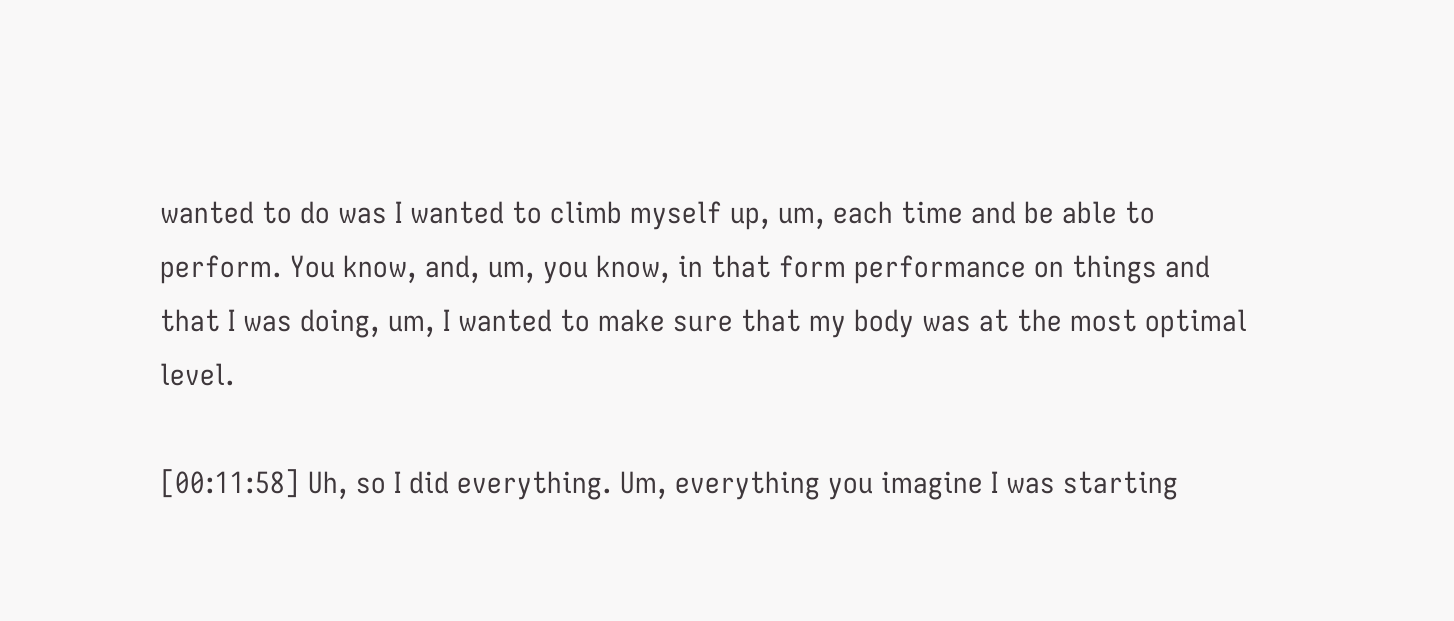wanted to do was I wanted to climb myself up, um, each time and be able to perform. You know, and, um, you know, in that form performance on things and that I was doing, um, I wanted to make sure that my body was at the most optimal level.

[00:11:58] Uh, so I did everything. Um, everything you imagine I was starting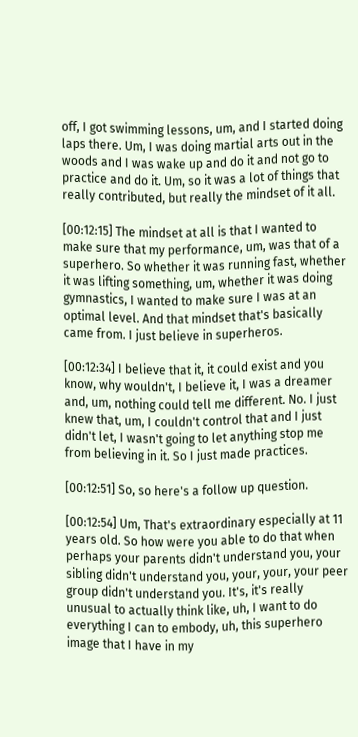off, I got swimming lessons, um, and I started doing laps there. Um, I was doing martial arts out in the woods and I was wake up and do it and not go to practice and do it. Um, so it was a lot of things that really contributed, but really the mindset of it all.

[00:12:15] The mindset at all is that I wanted to make sure that my performance, um, was that of a superhero. So whether it was running fast, whether it was lifting something, um, whether it was doing gymnastics, I wanted to make sure I was at an optimal level. And that mindset that's basically came from. I just believe in superheros.

[00:12:34] I believe that it, it could exist and you know, why wouldn't, I believe it, I was a dreamer and, um, nothing could tell me different. No. I just knew that, um, I couldn't control that and I just didn't let, I wasn't going to let anything stop me from believing in it. So I just made practices.

[00:12:51] So, so here's a follow up question.

[00:12:54] Um, That's extraordinary especially at 11 years old. So how were you able to do that when perhaps your parents didn't understand you, your sibling didn't understand you, your, your, your peer group didn't understand you. It's, it's really unusual to actually think like, uh, I want to do everything I can to embody, uh, this superhero image that I have in my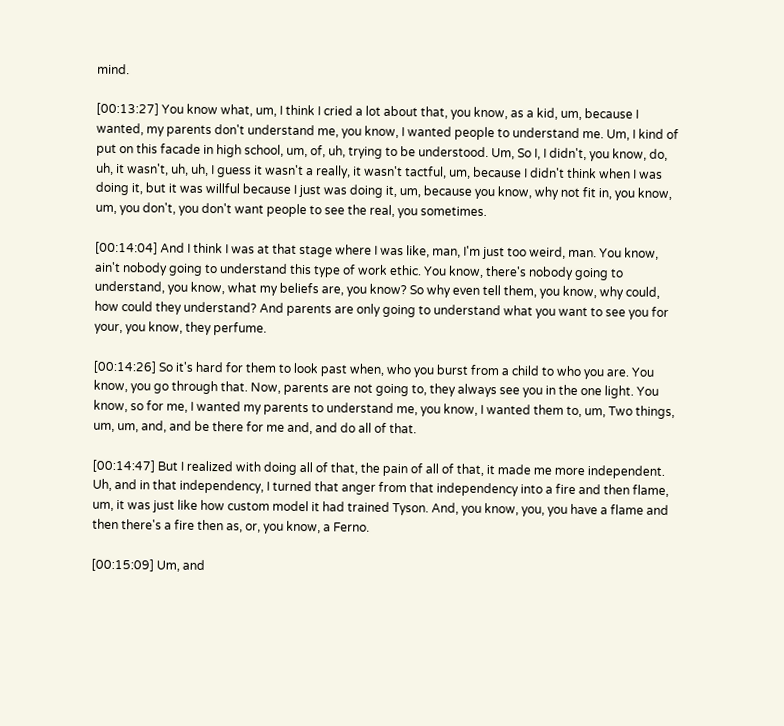mind.

[00:13:27] You know what, um, I think I cried a lot about that, you know, as a kid, um, because I wanted, my parents don't understand me, you know, I wanted people to understand me. Um, I kind of put on this facade in high school, um, of, uh, trying to be understood. Um, So I, I didn't, you know, do, uh, it wasn't, uh, uh, I guess it wasn't a really, it wasn't tactful, um, because I didn't think when I was doing it, but it was willful because I just was doing it, um, because you know, why not fit in, you know, um, you don't, you don't want people to see the real, you sometimes.

[00:14:04] And I think I was at that stage where I was like, man, I'm just too weird, man. You know, ain't nobody going to understand this type of work ethic. You know, there's nobody going to understand, you know, what my beliefs are, you know? So why even tell them, you know, why could, how could they understand? And parents are only going to understand what you want to see you for your, you know, they perfume.

[00:14:26] So it's hard for them to look past when, who you burst from a child to who you are. You know, you go through that. Now, parents are not going to, they always see you in the one light. You know, so for me, I wanted my parents to understand me, you know, I wanted them to, um, Two things, um, um, and, and be there for me and, and do all of that.

[00:14:47] But I realized with doing all of that, the pain of all of that, it made me more independent. Uh, and in that independency, I turned that anger from that independency into a fire and then flame, um, it was just like how custom model it had trained Tyson. And, you know, you, you have a flame and then there's a fire then as, or, you know, a Ferno.

[00:15:09] Um, and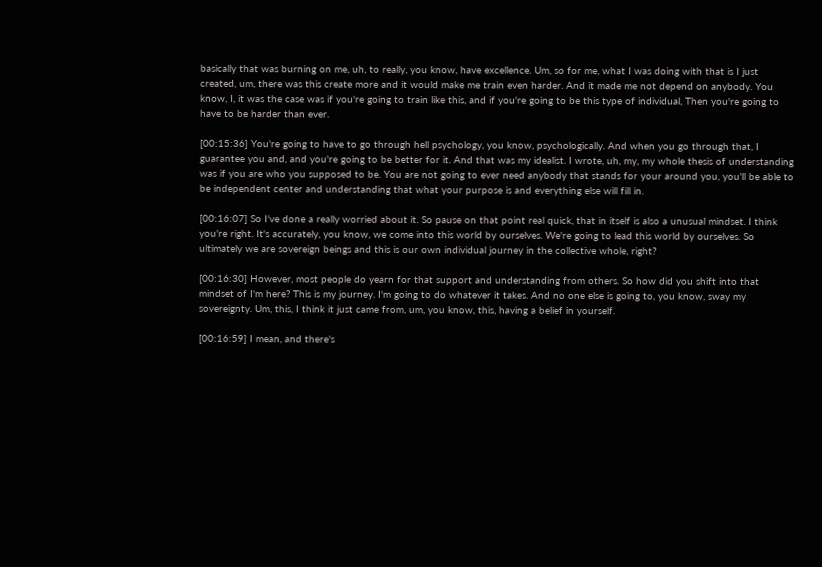basically that was burning on me, uh, to really, you know, have excellence. Um, so for me, what I was doing with that is I just created, um, there was this create more and it would make me train even harder. And it made me not depend on anybody. You know, I, it was the case was if you're going to train like this, and if you're going to be this type of individual, Then you're going to have to be harder than ever.

[00:15:36] You're going to have to go through hell psychology, you know, psychologically. And when you go through that, I guarantee you and, and you're going to be better for it. And that was my idealist. I wrote, uh, my, my whole thesis of understanding was if you are who you supposed to be. You are not going to ever need anybody that stands for your around you, you'll be able to be independent center and understanding that what your purpose is and everything else will fill in.

[00:16:07] So I've done a really worried about it. So pause on that point real quick, that in itself is also a unusual mindset. I think you're right. It's accurately, you know, we come into this world by ourselves. We're going to lead this world by ourselves. So ultimately we are sovereign beings and this is our own individual journey in the collective whole, right?

[00:16:30] However, most people do yearn for that support and understanding from others. So how did you shift into that mindset of I'm here? This is my journey. I'm going to do whatever it takes. And no one else is going to, you know, sway my sovereignty. Um, this, I think it just came from, um, you know, this, having a belief in yourself.

[00:16:59] I mean, and there's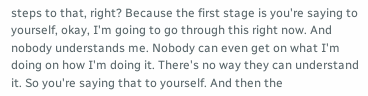steps to that, right? Because the first stage is you're saying to yourself, okay, I'm going to go through this right now. And nobody understands me. Nobody can even get on what I'm doing on how I'm doing it. There's no way they can understand it. So you're saying that to yourself. And then the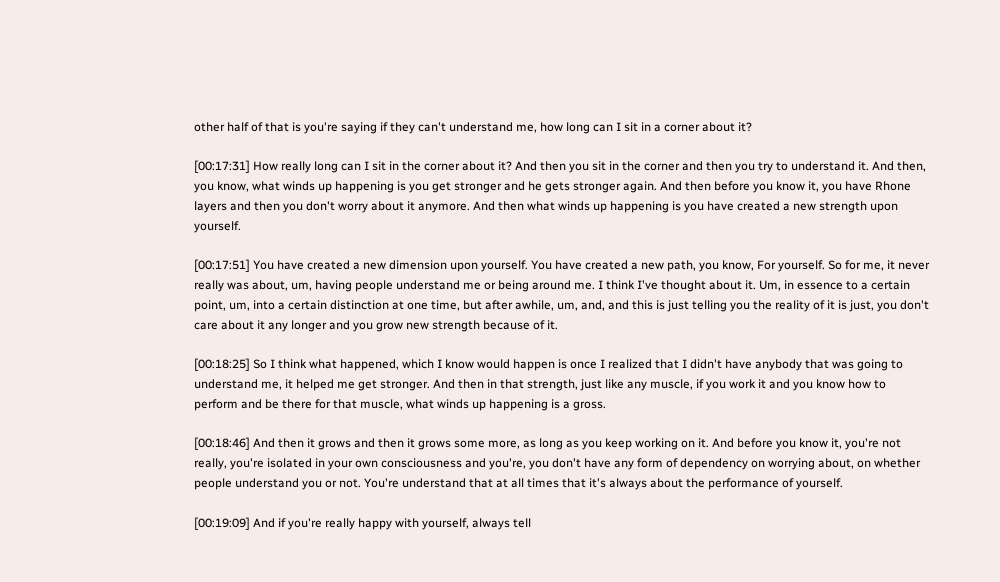other half of that is you're saying if they can't understand me, how long can I sit in a corner about it?

[00:17:31] How really long can I sit in the corner about it? And then you sit in the corner and then you try to understand it. And then, you know, what winds up happening is you get stronger and he gets stronger again. And then before you know it, you have Rhone layers and then you don't worry about it anymore. And then what winds up happening is you have created a new strength upon yourself.

[00:17:51] You have created a new dimension upon yourself. You have created a new path, you know, For yourself. So for me, it never really was about, um, having people understand me or being around me. I think I've thought about it. Um, in essence to a certain point, um, into a certain distinction at one time, but after awhile, um, and, and this is just telling you the reality of it is just, you don't care about it any longer and you grow new strength because of it.

[00:18:25] So I think what happened, which I know would happen is once I realized that I didn't have anybody that was going to understand me, it helped me get stronger. And then in that strength, just like any muscle, if you work it and you know how to perform and be there for that muscle, what winds up happening is a gross.

[00:18:46] And then it grows and then it grows some more, as long as you keep working on it. And before you know it, you're not really, you're isolated in your own consciousness and you're, you don't have any form of dependency on worrying about, on whether people understand you or not. You're understand that at all times that it's always about the performance of yourself.

[00:19:09] And if you're really happy with yourself, always tell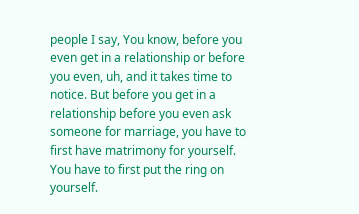people I say, You know, before you even get in a relationship or before you even, uh, and it takes time to notice. But before you get in a relationship before you even ask someone for marriage, you have to first have matrimony for yourself. You have to first put the ring on yourself.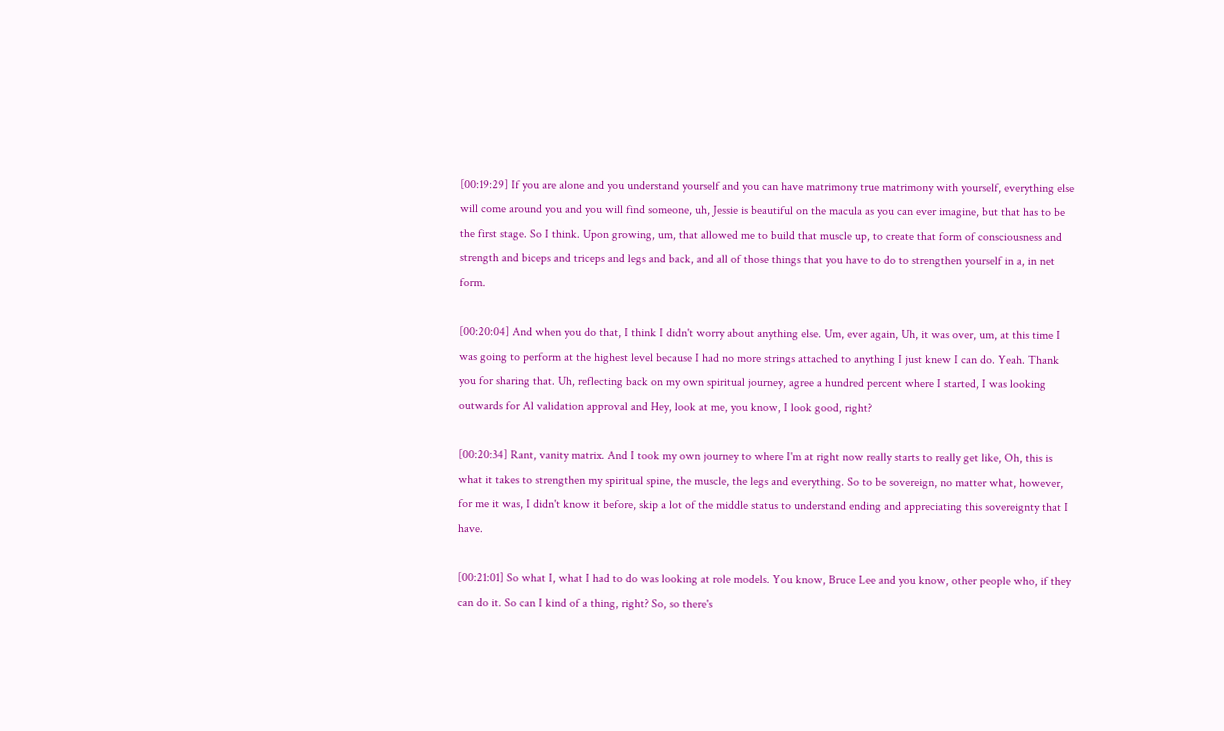[00:19:29] If you are alone and you understand yourself and you can have matrimony true matrimony with yourself, everything else will come around you and you will find someone, uh, Jessie is beautiful on the macula as you can ever imagine, but that has to be the first stage. So I think. Upon growing, um, that allowed me to build that muscle up, to create that form of consciousness and strength and biceps and triceps and legs and back, and all of those things that you have to do to strengthen yourself in a, in net form.

[00:20:04] And when you do that, I think I didn't worry about anything else. Um, ever again, Uh, it was over, um, at this time I was going to perform at the highest level because I had no more strings attached to anything I just knew I can do. Yeah. Thank you for sharing that. Uh, reflecting back on my own spiritual journey, agree a hundred percent where I started, I was looking outwards for Al validation approval and Hey, look at me, you know, I look good, right?

[00:20:34] Rant, vanity matrix. And I took my own journey to where I'm at right now really starts to really get like, Oh, this is what it takes to strengthen my spiritual spine, the muscle, the legs and everything. So to be sovereign, no matter what, however, for me it was, I didn't know it before, skip a lot of the middle status to understand ending and appreciating this sovereignty that I have.

[00:21:01] So what I, what I had to do was looking at role models. You know, Bruce Lee and you know, other people who, if they can do it. So can I kind of a thing, right? So, so there's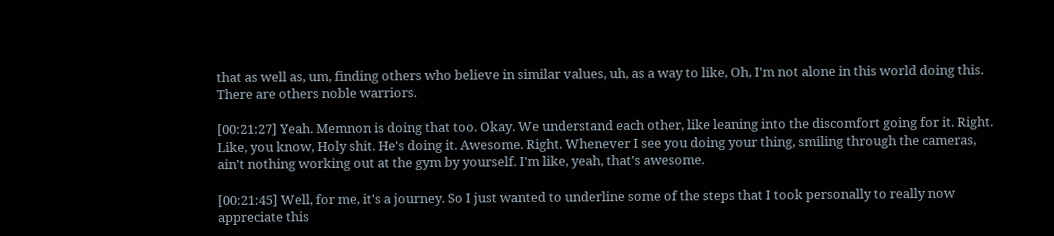that as well as, um, finding others who believe in similar values, uh, as a way to like, Oh, I'm not alone in this world doing this. There are others noble warriors.

[00:21:27] Yeah. Memnon is doing that too. Okay. We understand each other, like leaning into the discomfort going for it. Right. Like, you know, Holy shit. He's doing it. Awesome. Right. Whenever I see you doing your thing, smiling through the cameras, ain't nothing working out at the gym by yourself. I'm like, yeah, that's awesome.

[00:21:45] Well, for me, it's a journey. So I just wanted to underline some of the steps that I took personally to really now appreciate this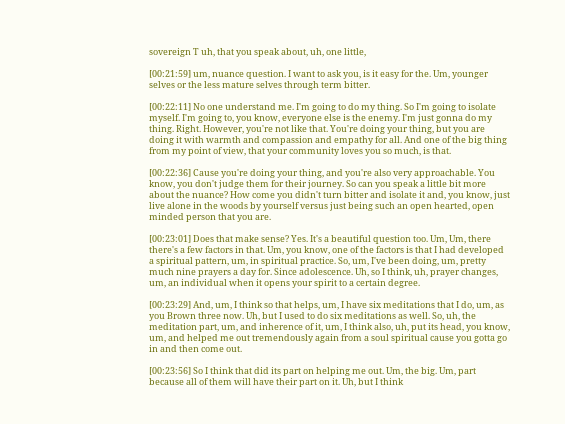sovereign T uh, that you speak about, uh, one little,

[00:21:59] um, nuance question. I want to ask you, is it easy for the. Um, younger selves or the less mature selves through term bitter.

[00:22:11] No one understand me. I'm going to do my thing. So I'm going to isolate myself. I'm going to, you know, everyone else is the enemy. I'm just gonna do my thing. Right. However, you're not like that. You're doing your thing, but you are doing it with warmth and compassion and empathy for all. And one of the big thing from my point of view, that your community loves you so much, is that.

[00:22:36] Cause you're doing your thing, and you're also very approachable. You know, you don't judge them for their journey. So can you speak a little bit more about the nuance? How come you didn't turn bitter and isolate it and, you know, just live alone in the woods by yourself versus just being such an open hearted, open minded person that you are.

[00:23:01] Does that make sense? Yes. It's a beautiful question too. Um, Um, there there's a few factors in that. Um, you know, one of the factors is that I had developed a spiritual pattern, um, in spiritual practice. So, um, I've been doing, um, pretty much nine prayers a day for. Since adolescence. Uh, so I think, uh, prayer changes, um, an individual when it opens your spirit to a certain degree.

[00:23:29] And, um, I think so that helps, um, I have six meditations that I do, um, as you Brown three now. Uh, but I used to do six meditations as well. So, uh, the meditation part, um, and inherence of it, um, I think also, uh, put its head, you know, um, and helped me out tremendously again from a soul spiritual cause you gotta go in and then come out.

[00:23:56] So I think that did its part on helping me out. Um, the big. Um, part because all of them will have their part on it. Uh, but I think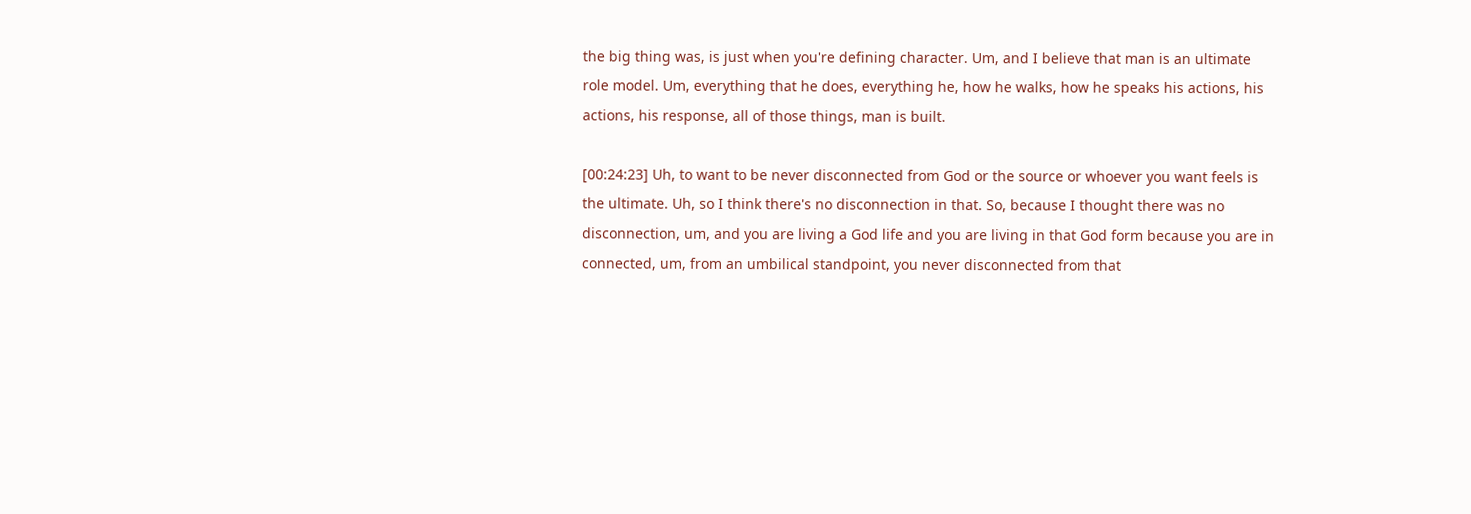the big thing was, is just when you're defining character. Um, and I believe that man is an ultimate role model. Um, everything that he does, everything he, how he walks, how he speaks his actions, his actions, his response, all of those things, man is built.

[00:24:23] Uh, to want to be never disconnected from God or the source or whoever you want feels is the ultimate. Uh, so I think there's no disconnection in that. So, because I thought there was no disconnection, um, and you are living a God life and you are living in that God form because you are in connected, um, from an umbilical standpoint, you never disconnected from that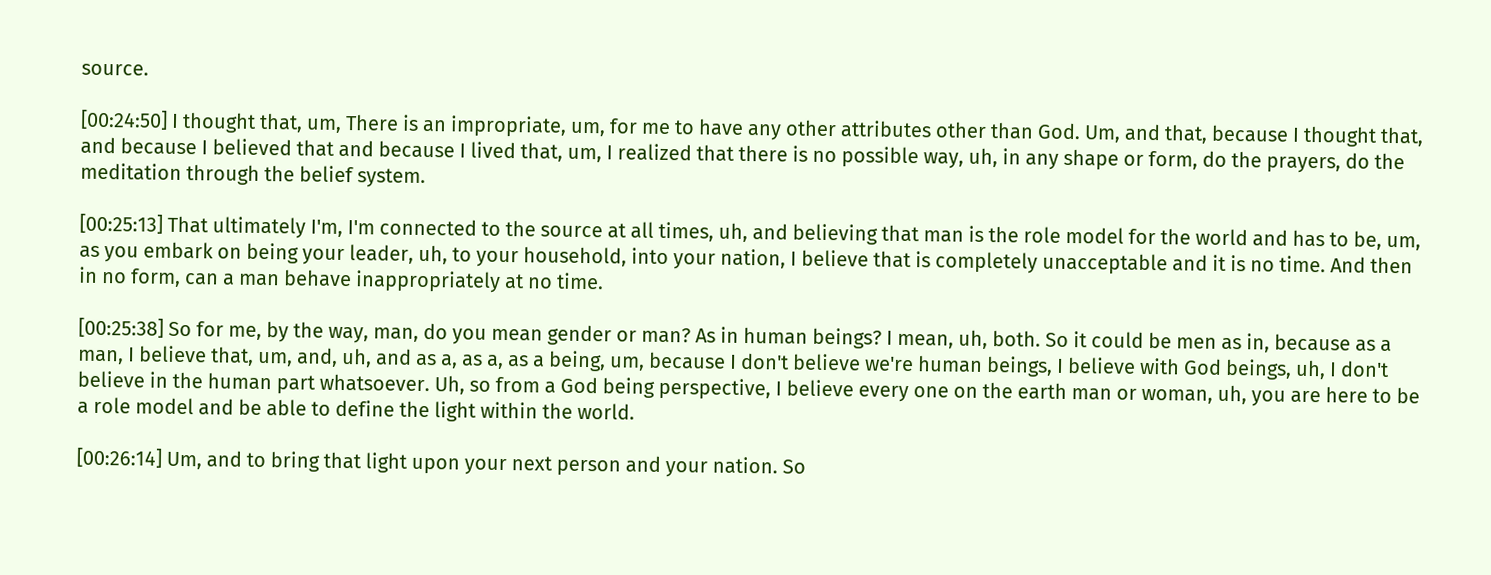source.

[00:24:50] I thought that, um, There is an impropriate, um, for me to have any other attributes other than God. Um, and that, because I thought that, and because I believed that and because I lived that, um, I realized that there is no possible way, uh, in any shape or form, do the prayers, do the meditation through the belief system.

[00:25:13] That ultimately I'm, I'm connected to the source at all times, uh, and believing that man is the role model for the world and has to be, um, as you embark on being your leader, uh, to your household, into your nation, I believe that is completely unacceptable and it is no time. And then in no form, can a man behave inappropriately at no time.

[00:25:38] So for me, by the way, man, do you mean gender or man? As in human beings? I mean, uh, both. So it could be men as in, because as a man, I believe that, um, and, uh, and as a, as a, as a being, um, because I don't believe we're human beings, I believe with God beings, uh, I don't believe in the human part whatsoever. Uh, so from a God being perspective, I believe every one on the earth man or woman, uh, you are here to be a role model and be able to define the light within the world.

[00:26:14] Um, and to bring that light upon your next person and your nation. So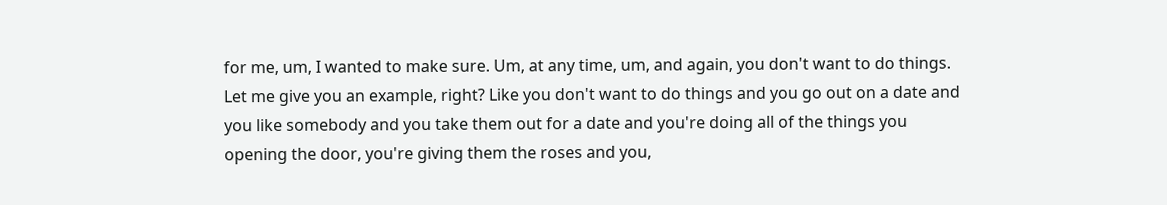for me, um, I wanted to make sure. Um, at any time, um, and again, you don't want to do things. Let me give you an example, right? Like you don't want to do things and you go out on a date and you like somebody and you take them out for a date and you're doing all of the things you opening the door, you're giving them the roses and you,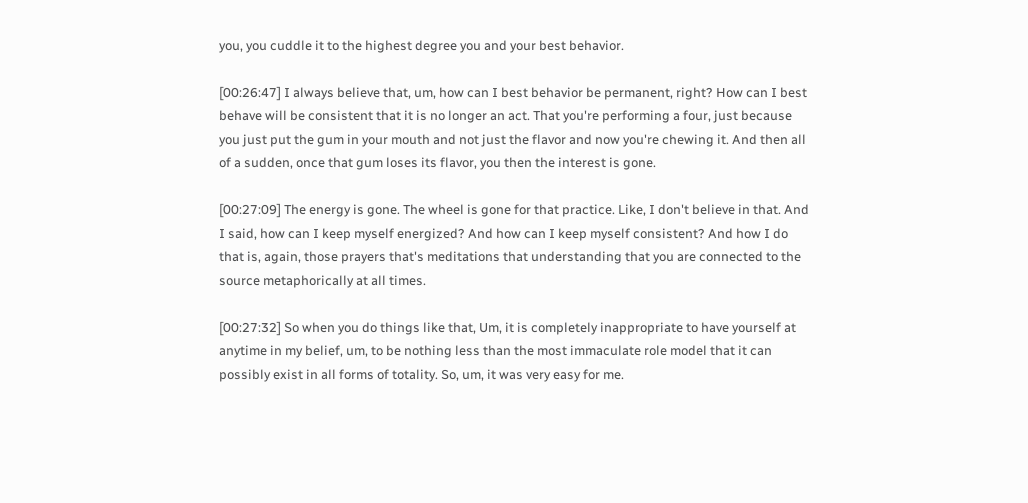you, you cuddle it to the highest degree you and your best behavior.

[00:26:47] I always believe that, um, how can I best behavior be permanent, right? How can I best behave will be consistent that it is no longer an act. That you're performing a four, just because you just put the gum in your mouth and not just the flavor and now you're chewing it. And then all of a sudden, once that gum loses its flavor, you then the interest is gone.

[00:27:09] The energy is gone. The wheel is gone for that practice. Like, I don't believe in that. And I said, how can I keep myself energized? And how can I keep myself consistent? And how I do that is, again, those prayers that's meditations that understanding that you are connected to the source metaphorically at all times.

[00:27:32] So when you do things like that, Um, it is completely inappropriate to have yourself at anytime in my belief, um, to be nothing less than the most immaculate role model that it can possibly exist in all forms of totality. So, um, it was very easy for me.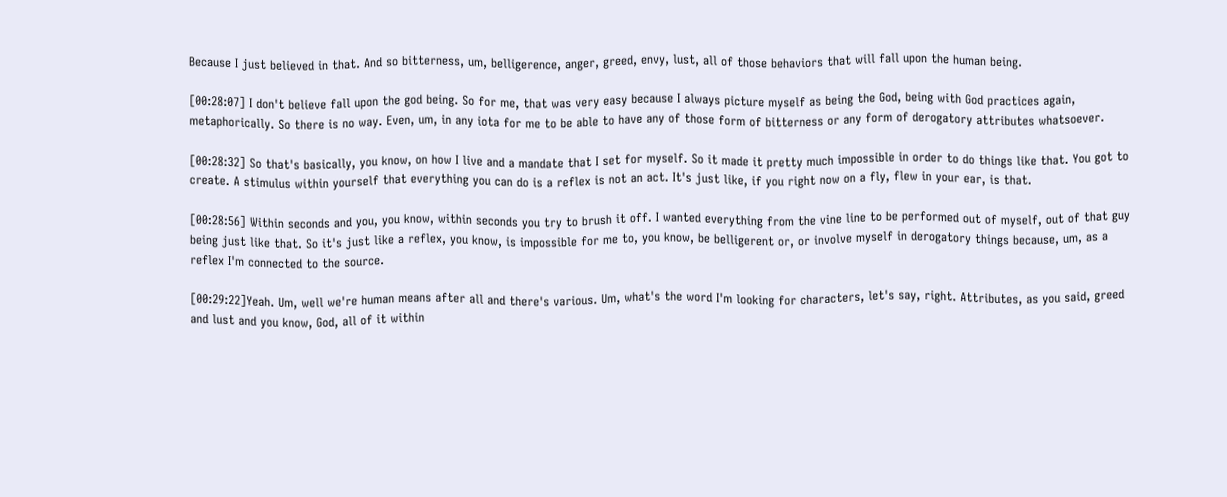Because I just believed in that. And so bitterness, um, belligerence, anger, greed, envy, lust, all of those behaviors that will fall upon the human being.

[00:28:07] I don't believe fall upon the god being. So for me, that was very easy because I always picture myself as being the God, being with God practices again, metaphorically. So there is no way. Even, um, in any iota for me to be able to have any of those form of bitterness or any form of derogatory attributes whatsoever.

[00:28:32] So that's basically, you know, on how I live and a mandate that I set for myself. So it made it pretty much impossible in order to do things like that. You got to create. A stimulus within yourself that everything you can do is a reflex is not an act. It's just like, if you right now on a fly, flew in your ear, is that.

[00:28:56] Within seconds and you, you know, within seconds you try to brush it off. I wanted everything from the vine line to be performed out of myself, out of that guy being just like that. So it's just like a reflex, you know, is impossible for me to, you know, be belligerent or, or involve myself in derogatory things because, um, as a reflex I'm connected to the source.

[00:29:22]Yeah. Um, well we're human means after all and there's various. Um, what's the word I'm looking for characters, let's say, right. Attributes, as you said, greed and lust and you know, God, all of it within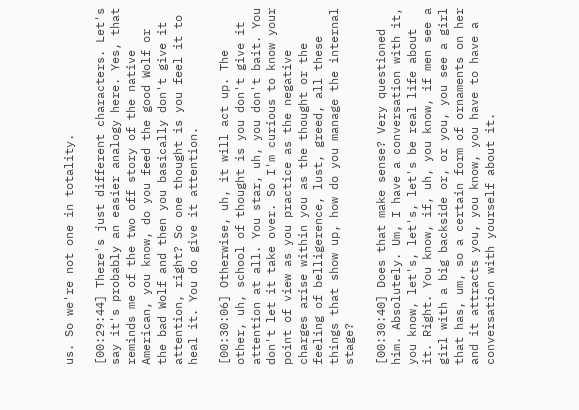us. So we're not one in totality.

[00:29:44] There's just different characters. Let's say it's probably an easier analogy here. Yes, that reminds me of the two off story of the native American, you know, do you feed the good Wolf or the bad Wolf and then you basically don't give it attention, right? So one thought is you feel it to heal it. You do give it attention.

[00:30:06] Otherwise, uh, it will act up. The other, uh, school of thought is you don't give it attention at all. You star, uh, you don't bait. You don't let it take over. So I'm curious to know your point of view as you practice as the negative charges arise within you as the thought or the feeling of belligerence, lust, greed, all these things that show up, how do you manage the internal stage?

[00:30:40] Does that make sense? Very questioned him. Absolutely. Um, I have a conversation with it, you know, let's, let's, let's be real life about it. Right. You know, if, uh, you know, if men see a girl with a big backside or, or you, you see a girl that has, um, so a certain form of ornaments on her and it attracts you, you know, you have to have a conversation with yourself about it.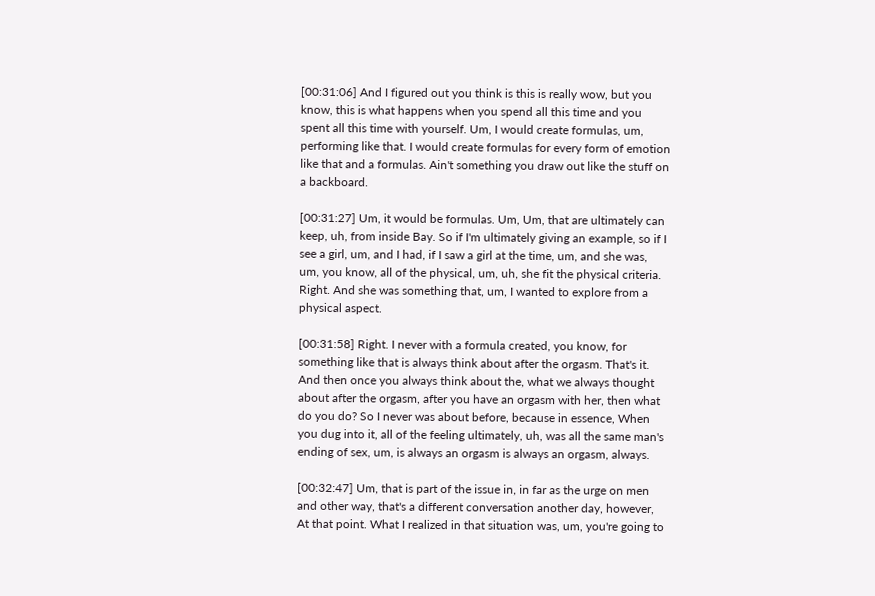[00:31:06] And I figured out you think is this is really wow, but you know, this is what happens when you spend all this time and you spent all this time with yourself. Um, I would create formulas, um, performing like that. I would create formulas for every form of emotion like that and a formulas. Ain't something you draw out like the stuff on a backboard.

[00:31:27] Um, it would be formulas. Um, Um, that are ultimately can keep, uh, from inside Bay. So if I'm ultimately giving an example, so if I see a girl, um, and I had, if I saw a girl at the time, um, and she was, um, you know, all of the physical, um, uh, she fit the physical criteria. Right. And she was something that, um, I wanted to explore from a physical aspect.

[00:31:58] Right. I never with a formula created, you know, for something like that is always think about after the orgasm. That's it. And then once you always think about the, what we always thought about after the orgasm, after you have an orgasm with her, then what do you do? So I never was about before, because in essence, When you dug into it, all of the feeling ultimately, uh, was all the same man's ending of sex, um, is always an orgasm is always an orgasm, always.

[00:32:47] Um, that is part of the issue in, in far as the urge on men and other way, that's a different conversation another day, however, At that point. What I realized in that situation was, um, you're going to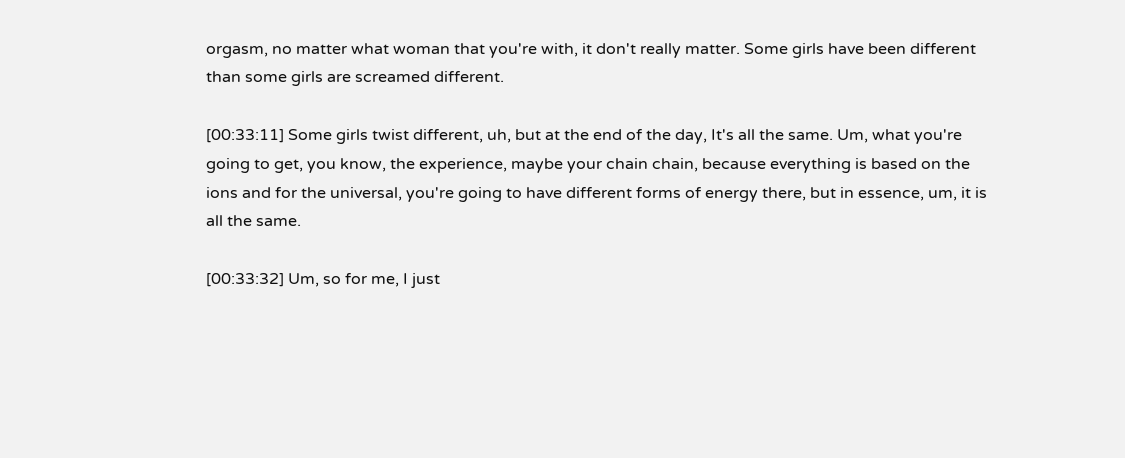orgasm, no matter what woman that you're with, it don't really matter. Some girls have been different than some girls are screamed different.

[00:33:11] Some girls twist different, uh, but at the end of the day, It's all the same. Um, what you're going to get, you know, the experience, maybe your chain chain, because everything is based on the ions and for the universal, you're going to have different forms of energy there, but in essence, um, it is all the same.

[00:33:32] Um, so for me, I just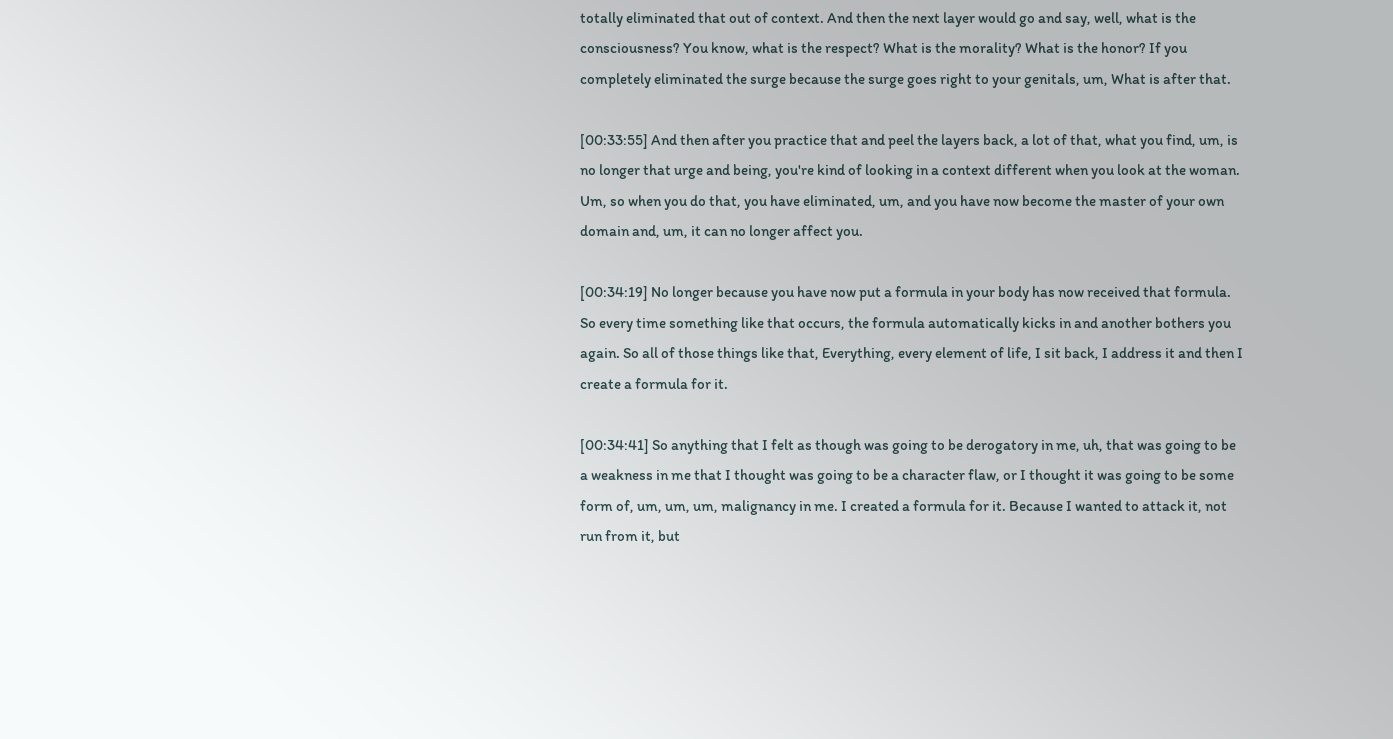totally eliminated that out of context. And then the next layer would go and say, well, what is the consciousness? You know, what is the respect? What is the morality? What is the honor? If you completely eliminated the surge because the surge goes right to your genitals, um, What is after that.

[00:33:55] And then after you practice that and peel the layers back, a lot of that, what you find, um, is no longer that urge and being, you're kind of looking in a context different when you look at the woman. Um, so when you do that, you have eliminated, um, and you have now become the master of your own domain and, um, it can no longer affect you.

[00:34:19] No longer because you have now put a formula in your body has now received that formula. So every time something like that occurs, the formula automatically kicks in and another bothers you again. So all of those things like that, Everything, every element of life, I sit back, I address it and then I create a formula for it.

[00:34:41] So anything that I felt as though was going to be derogatory in me, uh, that was going to be a weakness in me that I thought was going to be a character flaw, or I thought it was going to be some form of, um, um, um, malignancy in me. I created a formula for it. Because I wanted to attack it, not run from it, but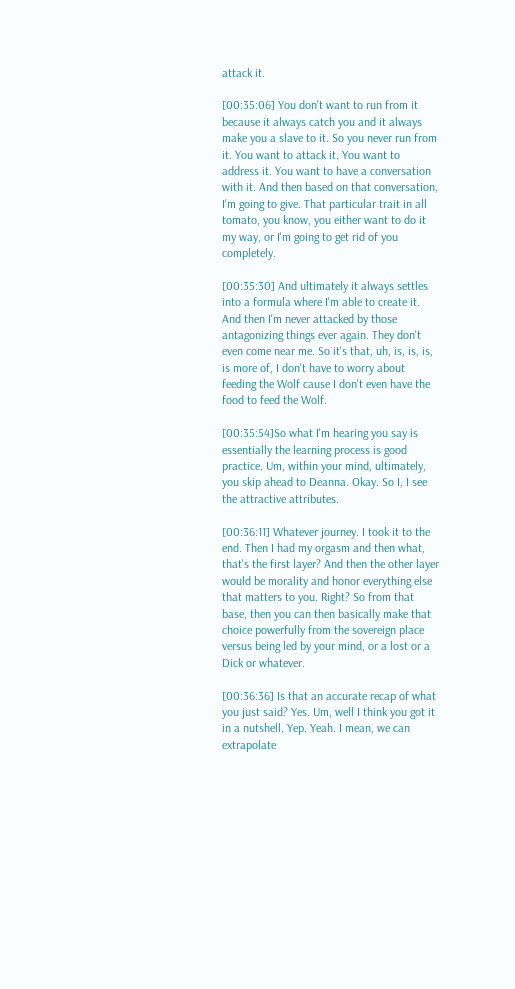attack it.

[00:35:06] You don't want to run from it because it always catch you and it always make you a slave to it. So you never run from it. You want to attack it. You want to address it. You want to have a conversation with it. And then based on that conversation, I'm going to give. That particular trait in all tomato, you know, you either want to do it my way, or I'm going to get rid of you completely.

[00:35:30] And ultimately it always settles into a formula where I'm able to create it. And then I'm never attacked by those antagonizing things ever again. They don't even come near me. So it's that, uh, is, is, is, is more of, I don't have to worry about feeding the Wolf cause I don't even have the food to feed the Wolf.

[00:35:54]So what I'm hearing you say is essentially the learning process is good practice. Um, within your mind, ultimately, you skip ahead to Deanna. Okay. So I, I see the attractive attributes.

[00:36:11] Whatever journey. I took it to the end. Then I had my orgasm and then what, that's the first layer? And then the other layer would be morality and honor everything else that matters to you. Right? So from that base, then you can then basically make that choice powerfully from the sovereign place versus being led by your mind, or a lost or a Dick or whatever.

[00:36:36] Is that an accurate recap of what you just said? Yes. Um, well I think you got it in a nutshell. Yep. Yeah. I mean, we can extrapolate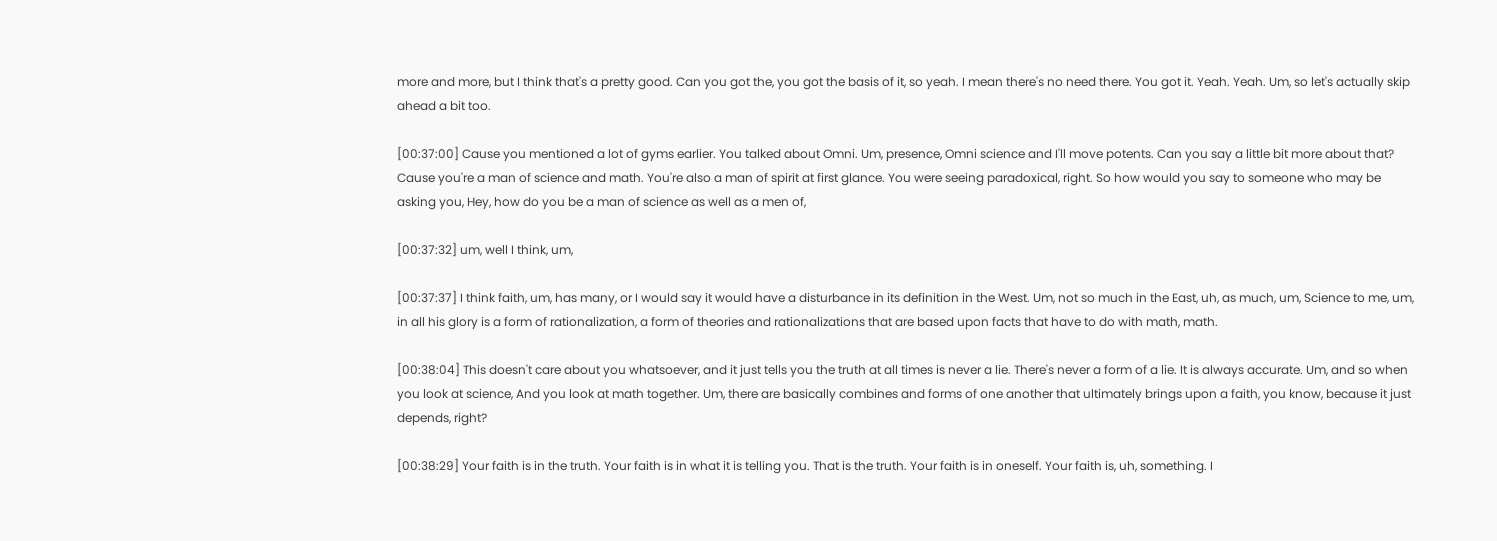more and more, but I think that's a pretty good. Can you got the, you got the basis of it, so yeah. I mean there's no need there. You got it. Yeah. Yeah. Um, so let's actually skip ahead a bit too.

[00:37:00] Cause you mentioned a lot of gyms earlier. You talked about Omni. Um, presence, Omni science and I'll move potents. Can you say a little bit more about that? Cause you're a man of science and math. You're also a man of spirit at first glance. You were seeing paradoxical, right. So how would you say to someone who may be asking you, Hey, how do you be a man of science as well as a men of,

[00:37:32] um, well I think, um,

[00:37:37] I think faith, um, has many, or I would say it would have a disturbance in its definition in the West. Um, not so much in the East, uh, as much, um, Science to me, um, in all his glory is a form of rationalization, a form of theories and rationalizations that are based upon facts that have to do with math, math.

[00:38:04] This doesn't care about you whatsoever, and it just tells you the truth at all times is never a lie. There's never a form of a lie. It is always accurate. Um, and so when you look at science, And you look at math together. Um, there are basically combines and forms of one another that ultimately brings upon a faith, you know, because it just depends, right?

[00:38:29] Your faith is in the truth. Your faith is in what it is telling you. That is the truth. Your faith is in oneself. Your faith is, uh, something. I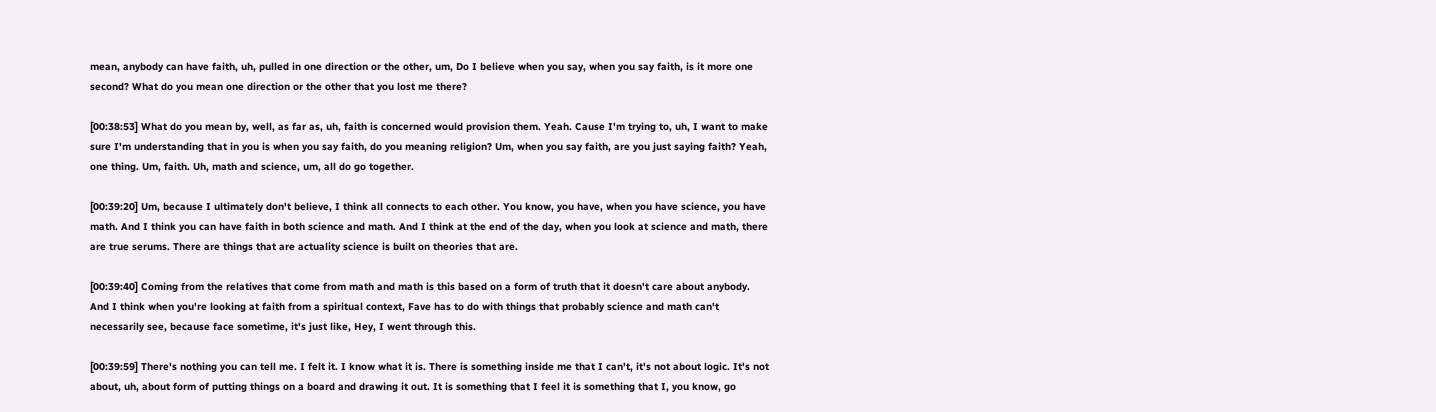mean, anybody can have faith, uh, pulled in one direction or the other, um, Do I believe when you say, when you say faith, is it more one second? What do you mean one direction or the other that you lost me there?

[00:38:53] What do you mean by, well, as far as, uh, faith is concerned would provision them. Yeah. Cause I'm trying to, uh, I want to make sure I'm understanding that in you is when you say faith, do you meaning religion? Um, when you say faith, are you just saying faith? Yeah, one thing. Um, faith. Uh, math and science, um, all do go together.

[00:39:20] Um, because I ultimately don't believe, I think all connects to each other. You know, you have, when you have science, you have math. And I think you can have faith in both science and math. And I think at the end of the day, when you look at science and math, there are true serums. There are things that are actuality science is built on theories that are.

[00:39:40] Coming from the relatives that come from math and math is this based on a form of truth that it doesn't care about anybody. And I think when you're looking at faith from a spiritual context, Fave has to do with things that probably science and math can't necessarily see, because face sometime, it's just like, Hey, I went through this.

[00:39:59] There's nothing you can tell me. I felt it. I know what it is. There is something inside me that I can't, it's not about logic. It's not about, uh, about form of putting things on a board and drawing it out. It is something that I feel it is something that I, you know, go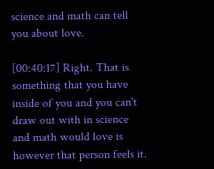science and math can tell you about love.

[00:40:17] Right. That is something that you have inside of you and you can't draw out with in science and math would love is however that person feels it.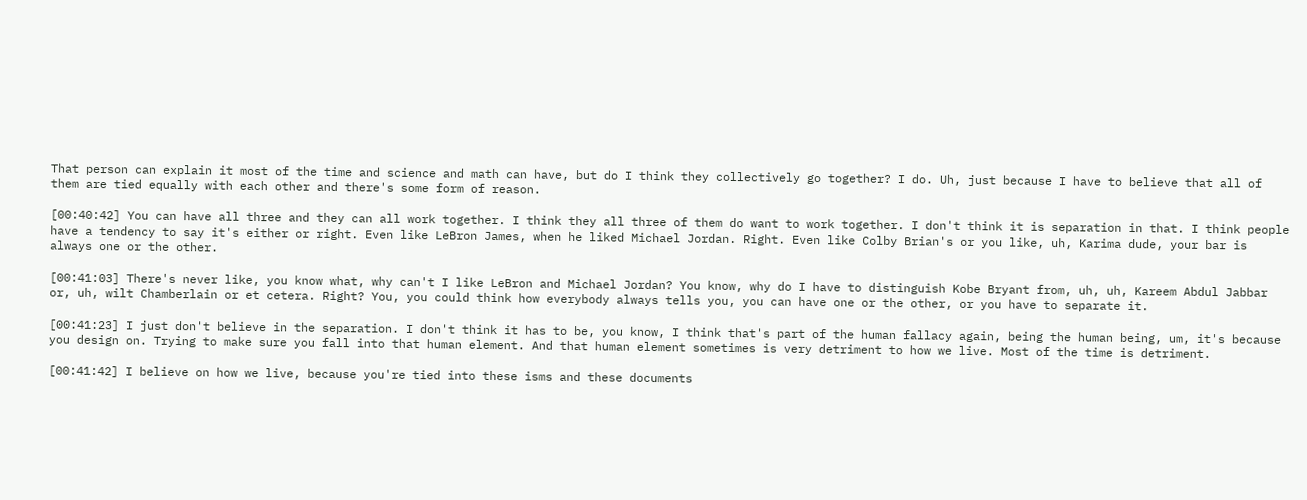That person can explain it most of the time and science and math can have, but do I think they collectively go together? I do. Uh, just because I have to believe that all of them are tied equally with each other and there's some form of reason.

[00:40:42] You can have all three and they can all work together. I think they all three of them do want to work together. I don't think it is separation in that. I think people have a tendency to say it's either or right. Even like LeBron James, when he liked Michael Jordan. Right. Even like Colby Brian's or you like, uh, Karima dude, your bar is always one or the other.

[00:41:03] There's never like, you know what, why can't I like LeBron and Michael Jordan? You know, why do I have to distinguish Kobe Bryant from, uh, uh, Kareem Abdul Jabbar or, uh, wilt Chamberlain or et cetera. Right? You, you could think how everybody always tells you, you can have one or the other, or you have to separate it.

[00:41:23] I just don't believe in the separation. I don't think it has to be, you know, I think that's part of the human fallacy again, being the human being, um, it's because you design on. Trying to make sure you fall into that human element. And that human element sometimes is very detriment to how we live. Most of the time is detriment.

[00:41:42] I believe on how we live, because you're tied into these isms and these documents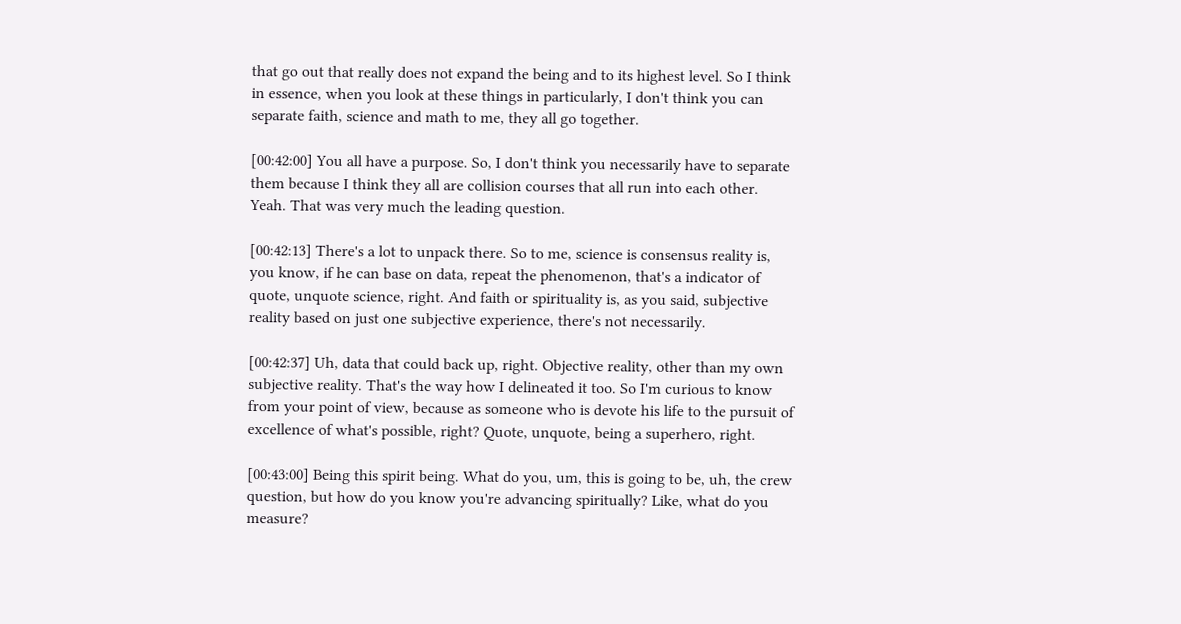that go out that really does not expand the being and to its highest level. So I think in essence, when you look at these things in particularly, I don't think you can separate faith, science and math to me, they all go together.

[00:42:00] You all have a purpose. So, I don't think you necessarily have to separate them because I think they all are collision courses that all run into each other. Yeah. That was very much the leading question.

[00:42:13] There's a lot to unpack there. So to me, science is consensus reality is, you know, if he can base on data, repeat the phenomenon, that's a indicator of quote, unquote science, right. And faith or spirituality is, as you said, subjective reality based on just one subjective experience, there's not necessarily.

[00:42:37] Uh, data that could back up, right. Objective reality, other than my own subjective reality. That's the way how I delineated it too. So I'm curious to know from your point of view, because as someone who is devote his life to the pursuit of excellence of what's possible, right? Quote, unquote, being a superhero, right.

[00:43:00] Being this spirit being. What do you, um, this is going to be, uh, the crew question, but how do you know you're advancing spiritually? Like, what do you measure?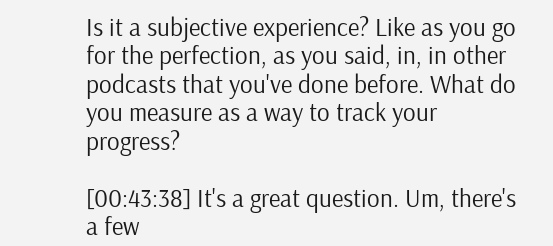Is it a subjective experience? Like as you go for the perfection, as you said, in, in other podcasts that you've done before. What do you measure as a way to track your progress?

[00:43:38] It's a great question. Um, there's a few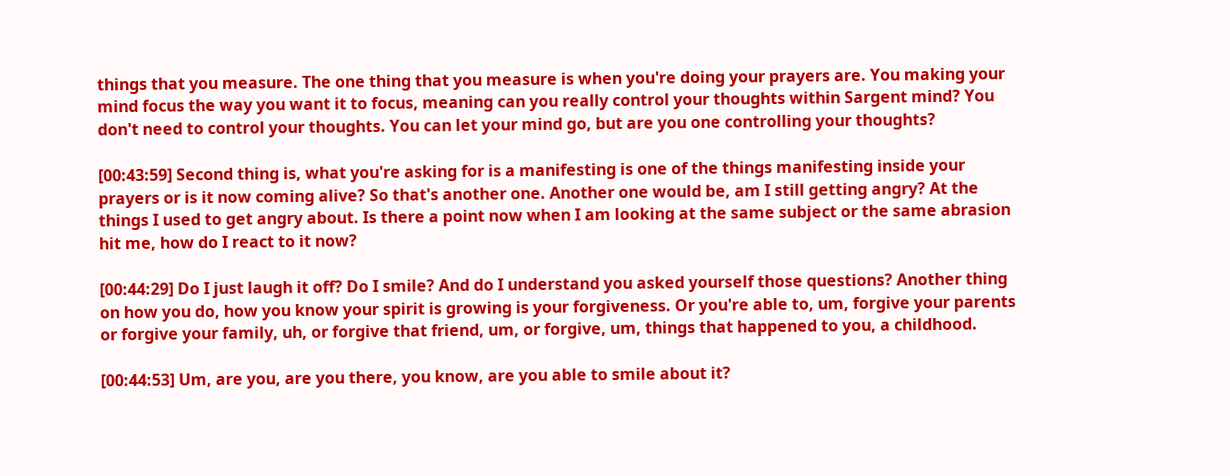things that you measure. The one thing that you measure is when you're doing your prayers are. You making your mind focus the way you want it to focus, meaning can you really control your thoughts within Sargent mind? You don't need to control your thoughts. You can let your mind go, but are you one controlling your thoughts?

[00:43:59] Second thing is, what you're asking for is a manifesting is one of the things manifesting inside your prayers or is it now coming alive? So that's another one. Another one would be, am I still getting angry? At the things I used to get angry about. Is there a point now when I am looking at the same subject or the same abrasion hit me, how do I react to it now?

[00:44:29] Do I just laugh it off? Do I smile? And do I understand you asked yourself those questions? Another thing on how you do, how you know your spirit is growing is your forgiveness. Or you're able to, um, forgive your parents or forgive your family, uh, or forgive that friend, um, or forgive, um, things that happened to you, a childhood.

[00:44:53] Um, are you, are you there, you know, are you able to smile about it?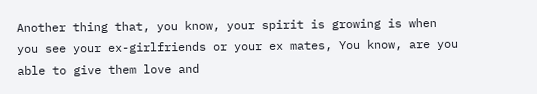Another thing that, you know, your spirit is growing is when you see your ex-girlfriends or your ex mates, You know, are you able to give them love and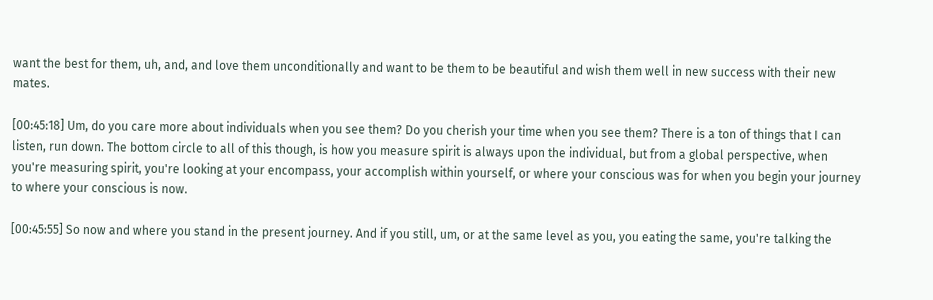want the best for them, uh, and, and love them unconditionally and want to be them to be beautiful and wish them well in new success with their new mates.

[00:45:18] Um, do you care more about individuals when you see them? Do you cherish your time when you see them? There is a ton of things that I can listen, run down. The bottom circle to all of this though, is how you measure spirit is always upon the individual, but from a global perspective, when you're measuring spirit, you're looking at your encompass, your accomplish within yourself, or where your conscious was for when you begin your journey to where your conscious is now.

[00:45:55] So now and where you stand in the present journey. And if you still, um, or at the same level as you, you eating the same, you're talking the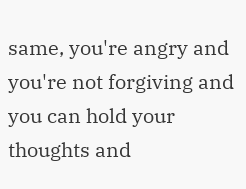same, you're angry and you're not forgiving and you can hold your thoughts and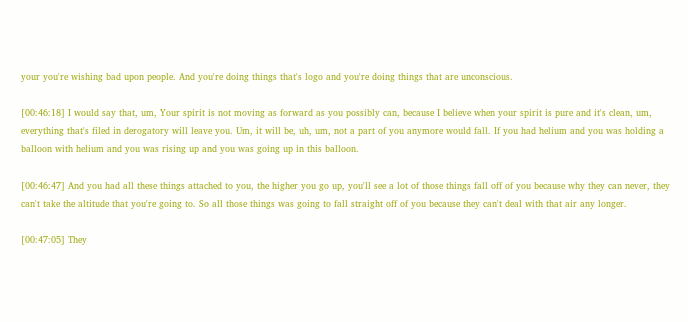your you're wishing bad upon people. And you're doing things that's logo and you're doing things that are unconscious.

[00:46:18] I would say that, um, Your spirit is not moving as forward as you possibly can, because I believe when your spirit is pure and it's clean, um, everything that's filed in derogatory will leave you. Um, it will be, uh, um, not a part of you anymore would fall. If you had helium and you was holding a balloon with helium and you was rising up and you was going up in this balloon.

[00:46:47] And you had all these things attached to you, the higher you go up, you'll see a lot of those things fall off of you because why they can never, they can't take the altitude that you're going to. So all those things was going to fall straight off of you because they can't deal with that air any longer.

[00:47:05] They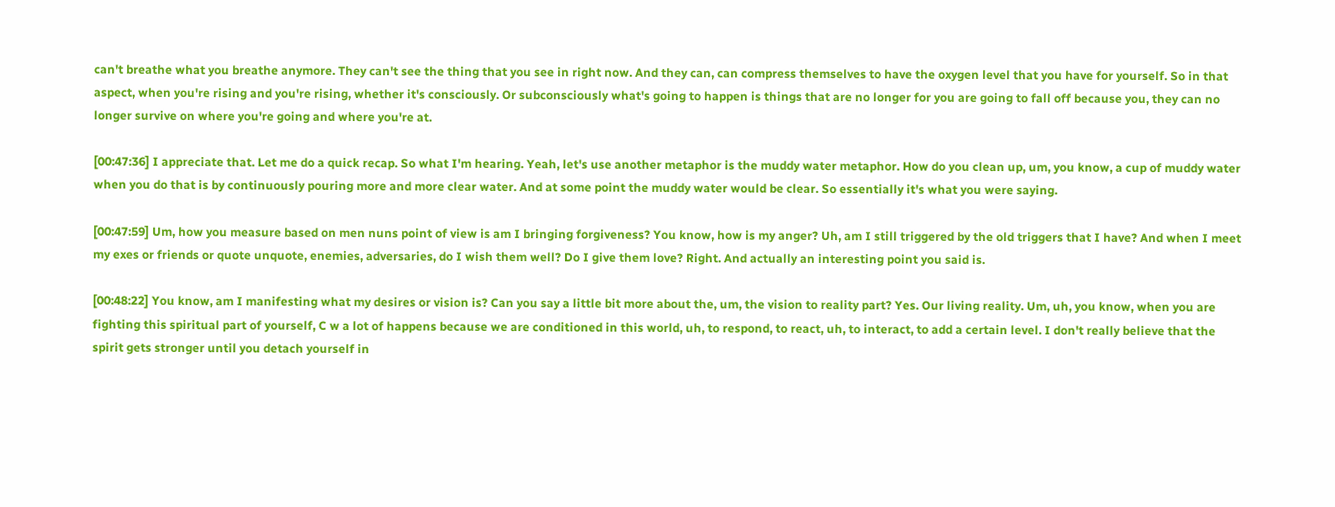can't breathe what you breathe anymore. They can't see the thing that you see in right now. And they can, can compress themselves to have the oxygen level that you have for yourself. So in that aspect, when you're rising and you're rising, whether it's consciously. Or subconsciously what's going to happen is things that are no longer for you are going to fall off because you, they can no longer survive on where you're going and where you're at.

[00:47:36] I appreciate that. Let me do a quick recap. So what I'm hearing. Yeah, let's use another metaphor is the muddy water metaphor. How do you clean up, um, you know, a cup of muddy water when you do that is by continuously pouring more and more clear water. And at some point the muddy water would be clear. So essentially it's what you were saying.

[00:47:59] Um, how you measure based on men nuns point of view is am I bringing forgiveness? You know, how is my anger? Uh, am I still triggered by the old triggers that I have? And when I meet my exes or friends or quote unquote, enemies, adversaries, do I wish them well? Do I give them love? Right. And actually an interesting point you said is.

[00:48:22] You know, am I manifesting what my desires or vision is? Can you say a little bit more about the, um, the vision to reality part? Yes. Our living reality. Um, uh, you know, when you are fighting this spiritual part of yourself, C w a lot of happens because we are conditioned in this world, uh, to respond, to react, uh, to interact, to add a certain level. I don't really believe that the spirit gets stronger until you detach yourself in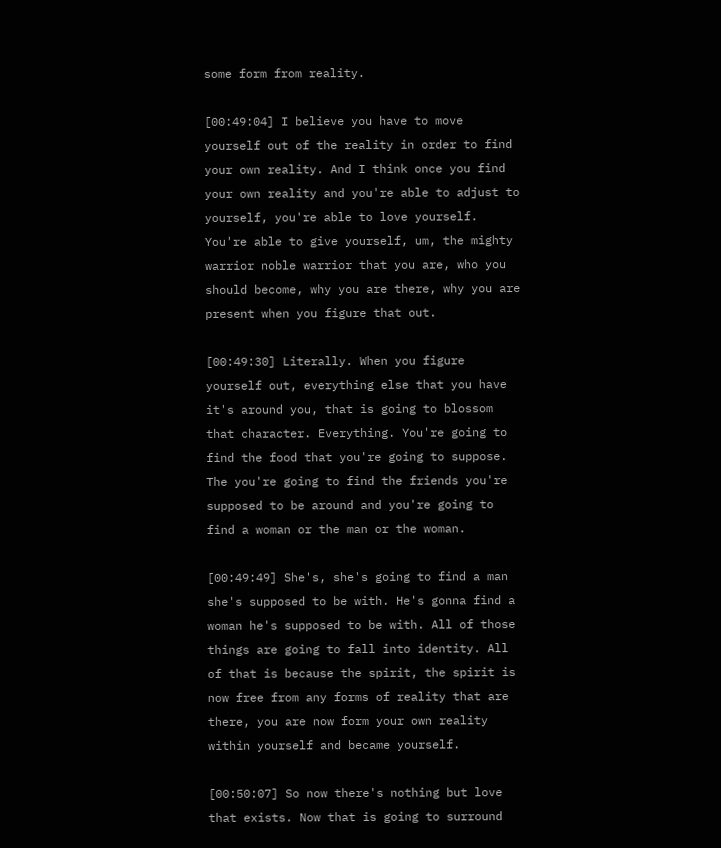some form from reality.

[00:49:04] I believe you have to move yourself out of the reality in order to find your own reality. And I think once you find your own reality and you're able to adjust to yourself, you're able to love yourself. You're able to give yourself, um, the mighty warrior noble warrior that you are, who you should become, why you are there, why you are present when you figure that out.

[00:49:30] Literally. When you figure yourself out, everything else that you have it's around you, that is going to blossom that character. Everything. You're going to find the food that you're going to suppose. The you're going to find the friends you're supposed to be around and you're going to find a woman or the man or the woman.

[00:49:49] She's, she's going to find a man she's supposed to be with. He's gonna find a woman he's supposed to be with. All of those things are going to fall into identity. All of that is because the spirit, the spirit is now free from any forms of reality that are there, you are now form your own reality within yourself and became yourself.

[00:50:07] So now there's nothing but love that exists. Now that is going to surround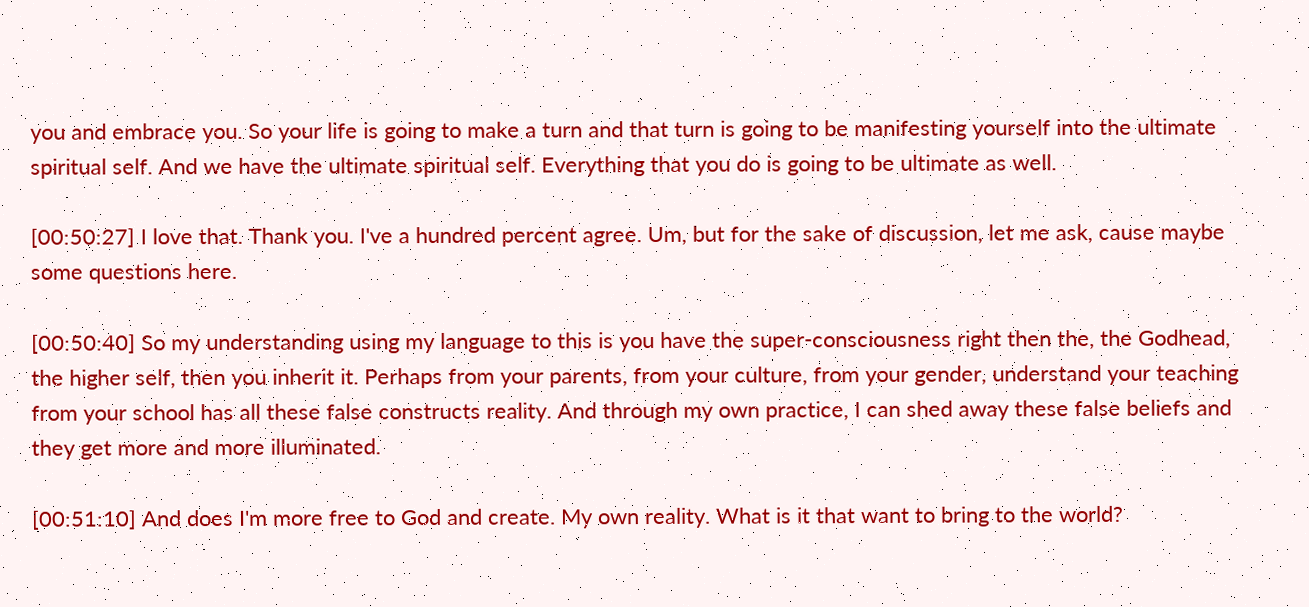you and embrace you. So your life is going to make a turn and that turn is going to be manifesting yourself into the ultimate spiritual self. And we have the ultimate spiritual self. Everything that you do is going to be ultimate as well.

[00:50:27] I love that. Thank you. I've a hundred percent agree. Um, but for the sake of discussion, let me ask, cause maybe some questions here.

[00:50:40] So my understanding using my language to this is you have the super-consciousness right then the, the Godhead, the higher self, then you inherit it. Perhaps from your parents, from your culture, from your gender, understand your teaching from your school has all these false constructs reality. And through my own practice, I can shed away these false beliefs and they get more and more illuminated.

[00:51:10] And does I'm more free to God and create. My own reality. What is it that want to bring to the world?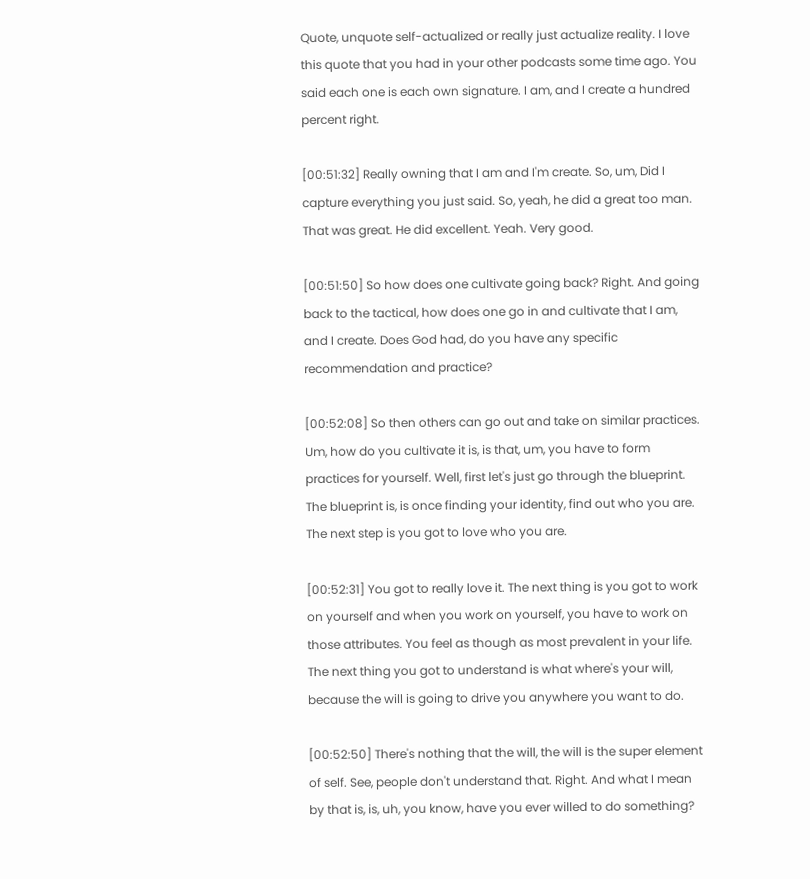Quote, unquote self-actualized or really just actualize reality. I love this quote that you had in your other podcasts some time ago. You said each one is each own signature. I am, and I create a hundred percent right.

[00:51:32] Really owning that I am and I'm create. So, um, Did I capture everything you just said. So, yeah, he did a great too man. That was great. He did excellent. Yeah. Very good.

[00:51:50] So how does one cultivate going back? Right. And going back to the tactical, how does one go in and cultivate that I am, and I create. Does God had, do you have any specific recommendation and practice?

[00:52:08] So then others can go out and take on similar practices. Um, how do you cultivate it is, is that, um, you have to form practices for yourself. Well, first let's just go through the blueprint. The blueprint is, is once finding your identity, find out who you are. The next step is you got to love who you are.

[00:52:31] You got to really love it. The next thing is you got to work on yourself and when you work on yourself, you have to work on those attributes. You feel as though as most prevalent in your life. The next thing you got to understand is what where's your will, because the will is going to drive you anywhere you want to do.

[00:52:50] There's nothing that the will, the will is the super element of self. See, people don't understand that. Right. And what I mean by that is, is, uh, you know, have you ever willed to do something?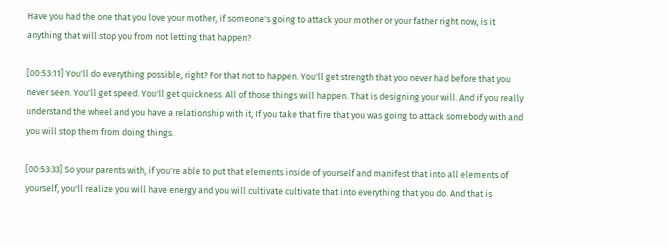Have you had the one that you love your mother, if someone's going to attack your mother or your father right now, is it anything that will stop you from not letting that happen?

[00:53:11] You'll do everything possible, right? For that not to happen. You'll get strength that you never had before that you never seen. You'll get speed. You'll get quickness. All of those things will happen. That is designing your will. And if you really understand the wheel and you have a relationship with it, If you take that fire that you was going to attack somebody with and you will stop them from doing things.

[00:53:33] So your parents with, if you're able to put that elements inside of yourself and manifest that into all elements of yourself, you'll realize you will have energy and you will cultivate cultivate that into everything that you do. And that is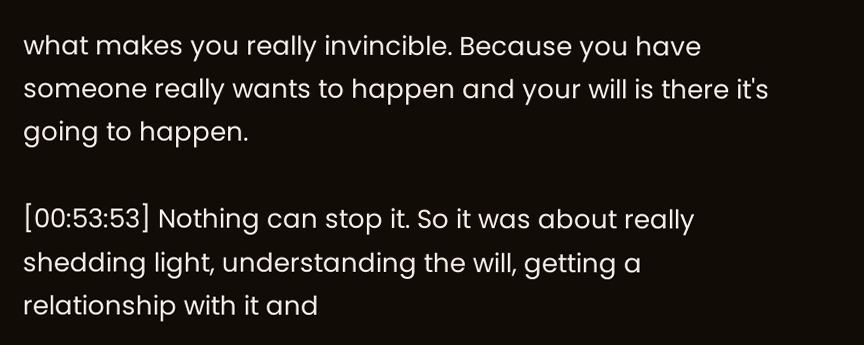what makes you really invincible. Because you have someone really wants to happen and your will is there it's going to happen.

[00:53:53] Nothing can stop it. So it was about really shedding light, understanding the will, getting a relationship with it and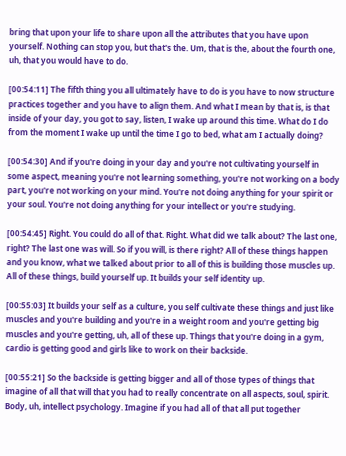bring that upon your life to share upon all the attributes that you have upon yourself. Nothing can stop you, but that's the. Um, that is the, about the fourth one, uh, that you would have to do.

[00:54:11] The fifth thing you all ultimately have to do is you have to now structure practices together and you have to align them. And what I mean by that is, is that inside of your day, you got to say, listen, I wake up around this time. What do I do from the moment I wake up until the time I go to bed, what am I actually doing?

[00:54:30] And if you're doing in your day and you're not cultivating yourself in some aspect, meaning you're not learning something, you're not working on a body part, you're not working on your mind. You're not doing anything for your spirit or your soul. You're not doing anything for your intellect or you're studying.

[00:54:45] Right. You could do all of that. Right. What did we talk about? The last one, right? The last one was will. So if you will, is there right? All of these things happen and you know, what we talked about prior to all of this is building those muscles up. All of these things, build yourself up. It builds your self identity up.

[00:55:03] It builds your self as a culture, you self cultivate these things and just like muscles and you're building and you're in a weight room and you're getting big muscles and you're getting, uh, all of these up. Things that you're doing in a gym, cardio is getting good and girls like to work on their backside.

[00:55:21] So the backside is getting bigger and all of those types of things that imagine of all that will that you had to really concentrate on all aspects, soul, spirit. Body, uh, intellect psychology. Imagine if you had all of that all put together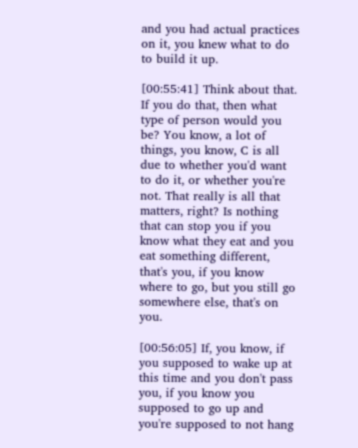and you had actual practices on it, you knew what to do to build it up.

[00:55:41] Think about that. If you do that, then what type of person would you be? You know, a lot of things, you know, C is all due to whether you'd want to do it, or whether you're not. That really is all that matters, right? Is nothing that can stop you if you know what they eat and you eat something different, that's you, if you know where to go, but you still go somewhere else, that's on you.

[00:56:05] If, you know, if you supposed to wake up at this time and you don't pass you, if you know you supposed to go up and you're supposed to not hang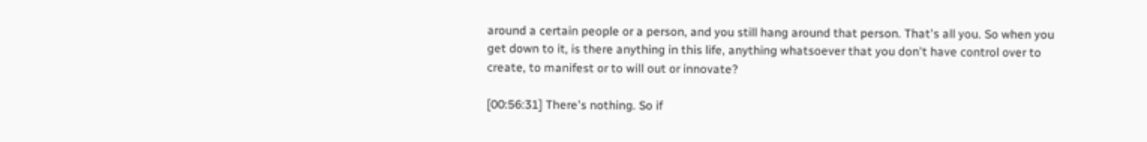around a certain people or a person, and you still hang around that person. That's all you. So when you get down to it, is there anything in this life, anything whatsoever that you don't have control over to create, to manifest or to will out or innovate?

[00:56:31] There's nothing. So if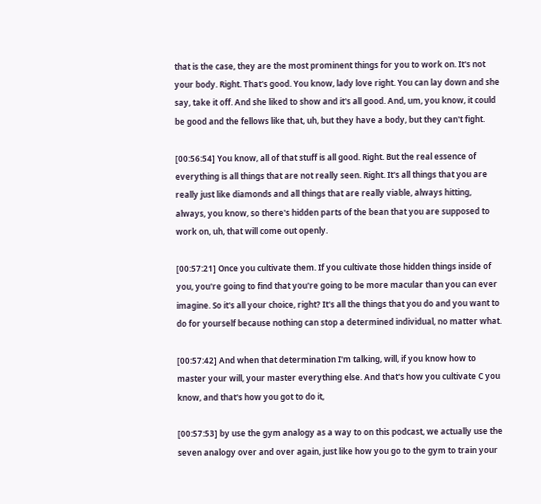that is the case, they are the most prominent things for you to work on. It's not your body. Right. That's good. You know, lady love right. You can lay down and she say, take it off. And she liked to show and it's all good. And, um, you know, it could be good and the fellows like that, uh, but they have a body, but they can't fight.

[00:56:54] You know, all of that stuff is all good. Right. But the real essence of everything is all things that are not really seen. Right. It's all things that you are really just like diamonds and all things that are really viable, always hitting, always, you know, so there's hidden parts of the bean that you are supposed to work on, uh, that will come out openly.

[00:57:21] Once you cultivate them. If you cultivate those hidden things inside of you, you're going to find that you're going to be more macular than you can ever imagine. So it's all your choice, right? It's all the things that you do and you want to do for yourself because nothing can stop a determined individual, no matter what.

[00:57:42] And when that determination I'm talking, will, if you know how to master your will, your master everything else. And that's how you cultivate C you know, and that's how you got to do it,

[00:57:53] by use the gym analogy as a way to on this podcast, we actually use the seven analogy over and over again, just like how you go to the gym to train your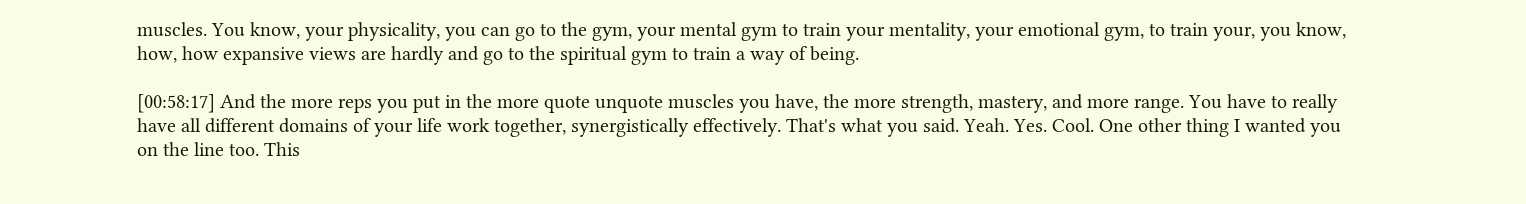muscles. You know, your physicality, you can go to the gym, your mental gym to train your mentality, your emotional gym, to train your, you know, how, how expansive views are hardly and go to the spiritual gym to train a way of being.

[00:58:17] And the more reps you put in the more quote unquote muscles you have, the more strength, mastery, and more range. You have to really have all different domains of your life work together, synergistically effectively. That's what you said. Yeah. Yes. Cool. One other thing I wanted you on the line too. This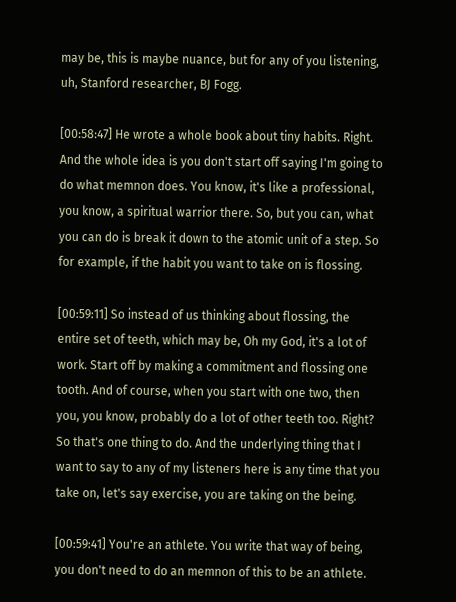may be, this is maybe nuance, but for any of you listening, uh, Stanford researcher, BJ Fogg.

[00:58:47] He wrote a whole book about tiny habits. Right. And the whole idea is you don't start off saying I'm going to do what memnon does. You know, it's like a professional, you know, a spiritual warrior there. So, but you can, what you can do is break it down to the atomic unit of a step. So for example, if the habit you want to take on is flossing.

[00:59:11] So instead of us thinking about flossing, the entire set of teeth, which may be, Oh my God, it's a lot of work. Start off by making a commitment and flossing one tooth. And of course, when you start with one two, then you, you know, probably do a lot of other teeth too. Right? So that's one thing to do. And the underlying thing that I want to say to any of my listeners here is any time that you take on, let's say exercise, you are taking on the being.

[00:59:41] You're an athlete. You write that way of being, you don't need to do an memnon of this to be an athlete.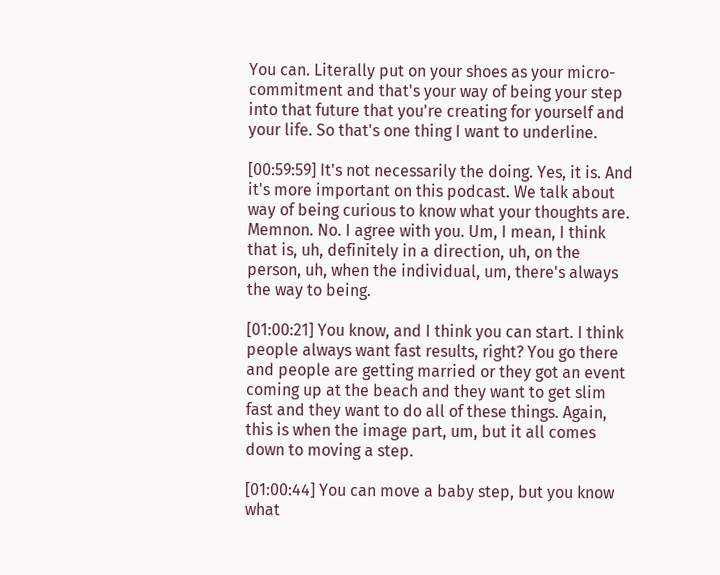You can. Literally put on your shoes as your micro-commitment and that's your way of being your step into that future that you're creating for yourself and your life. So that's one thing I want to underline.

[00:59:59] It's not necessarily the doing. Yes, it is. And it's more important on this podcast. We talk about way of being curious to know what your thoughts are. Memnon. No. I agree with you. Um, I mean, I think that is, uh, definitely in a direction, uh, on the person, uh, when the individual, um, there's always the way to being.

[01:00:21] You know, and I think you can start. I think people always want fast results, right? You go there and people are getting married or they got an event coming up at the beach and they want to get slim fast and they want to do all of these things. Again, this is when the image part, um, but it all comes down to moving a step.

[01:00:44] You can move a baby step, but you know what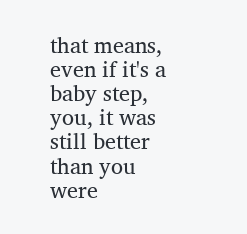that means, even if it's a baby step, you, it was still better than you were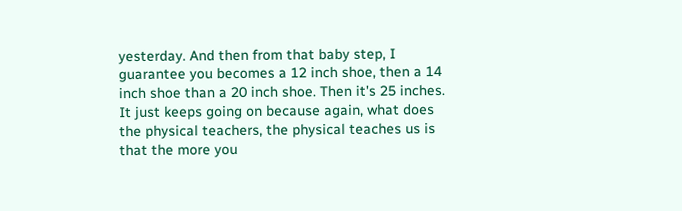yesterday. And then from that baby step, I guarantee you becomes a 12 inch shoe, then a 14 inch shoe than a 20 inch shoe. Then it's 25 inches. It just keeps going on because again, what does the physical teachers, the physical teaches us is that the more you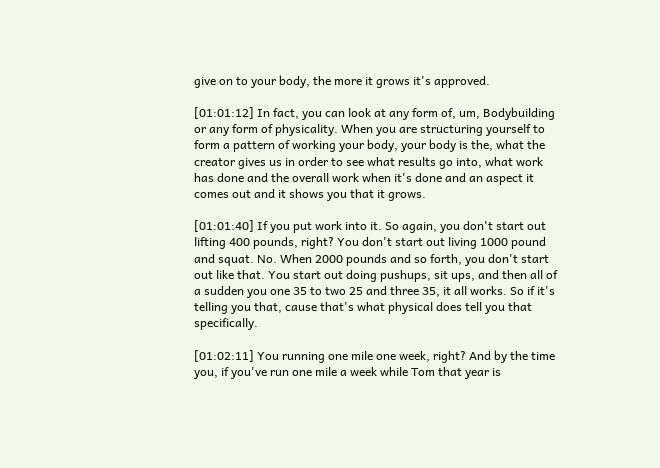give on to your body, the more it grows it's approved.

[01:01:12] In fact, you can look at any form of, um, Bodybuilding or any form of physicality. When you are structuring yourself to form a pattern of working your body, your body is the, what the creator gives us in order to see what results go into, what work has done and the overall work when it's done and an aspect it comes out and it shows you that it grows.

[01:01:40] If you put work into it. So again, you don't start out lifting 400 pounds, right? You don't start out living 1000 pound and squat. No. When 2000 pounds and so forth, you don't start out like that. You start out doing pushups, sit ups, and then all of a sudden you one 35 to two 25 and three 35, it all works. So if it's telling you that, cause that's what physical does tell you that specifically.

[01:02:11] You running one mile one week, right? And by the time you, if you've run one mile a week while Tom that year is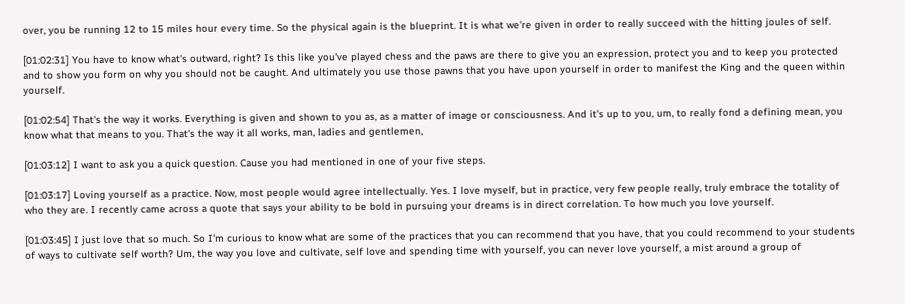over, you be running 12 to 15 miles hour every time. So the physical again is the blueprint. It is what we're given in order to really succeed with the hitting joules of self.

[01:02:31] You have to know what's outward, right? Is this like you've played chess and the paws are there to give you an expression, protect you and to keep you protected and to show you form on why you should not be caught. And ultimately you use those pawns that you have upon yourself in order to manifest the King and the queen within yourself.

[01:02:54] That's the way it works. Everything is given and shown to you as, as a matter of image or consciousness. And it's up to you, um, to really fond a defining mean, you know what that means to you. That's the way it all works, man, ladies and gentlemen,

[01:03:12] I want to ask you a quick question. Cause you had mentioned in one of your five steps.

[01:03:17] Loving yourself as a practice. Now, most people would agree intellectually. Yes. I love myself, but in practice, very few people really, truly embrace the totality of who they are. I recently came across a quote that says your ability to be bold in pursuing your dreams is in direct correlation. To how much you love yourself.

[01:03:45] I just love that so much. So I'm curious to know what are some of the practices that you can recommend that you have, that you could recommend to your students of ways to cultivate self worth? Um, the way you love and cultivate, self love and spending time with yourself, you can never love yourself, a mist around a group of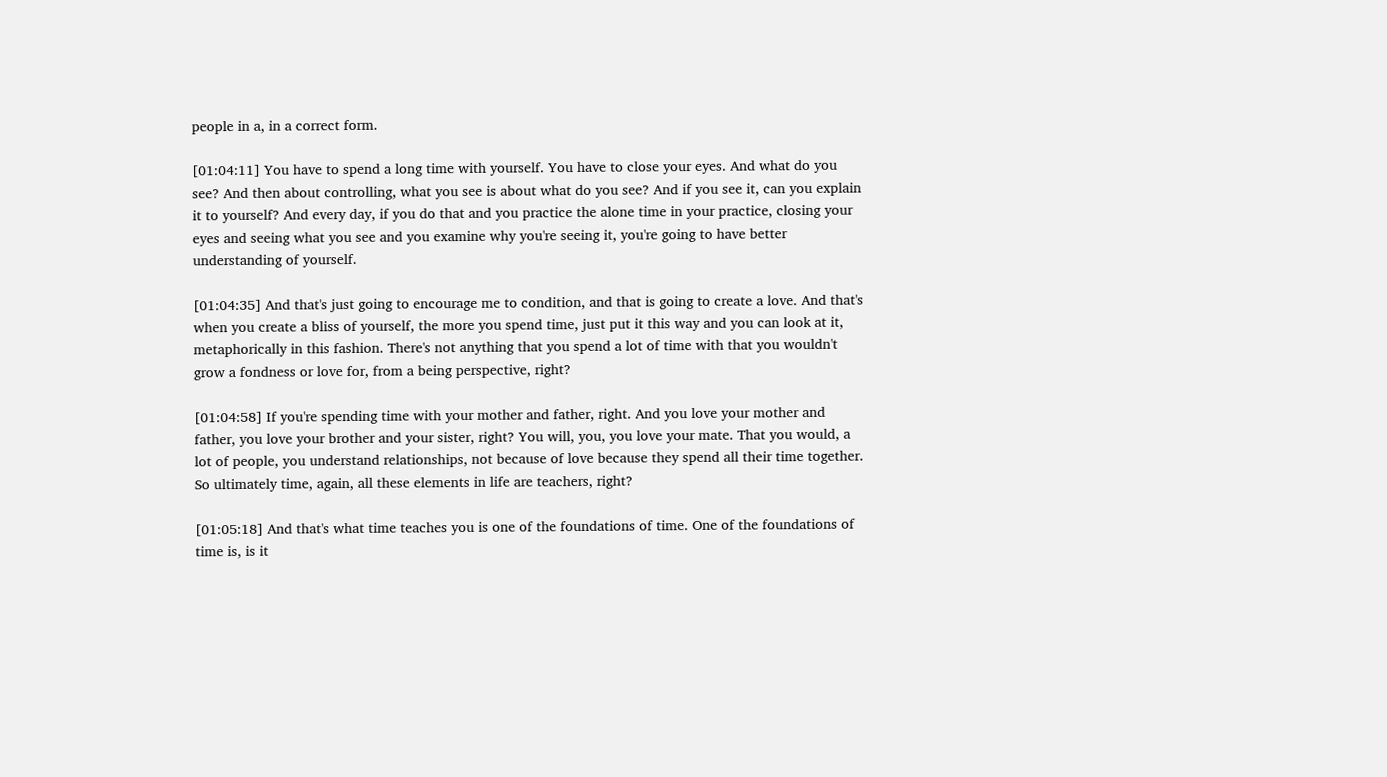people in a, in a correct form.

[01:04:11] You have to spend a long time with yourself. You have to close your eyes. And what do you see? And then about controlling, what you see is about what do you see? And if you see it, can you explain it to yourself? And every day, if you do that and you practice the alone time in your practice, closing your eyes and seeing what you see and you examine why you're seeing it, you're going to have better understanding of yourself.

[01:04:35] And that's just going to encourage me to condition, and that is going to create a love. And that's when you create a bliss of yourself, the more you spend time, just put it this way and you can look at it, metaphorically in this fashion. There's not anything that you spend a lot of time with that you wouldn't grow a fondness or love for, from a being perspective, right?

[01:04:58] If you're spending time with your mother and father, right. And you love your mother and father, you love your brother and your sister, right? You will, you, you love your mate. That you would, a lot of people, you understand relationships, not because of love because they spend all their time together. So ultimately time, again, all these elements in life are teachers, right?

[01:05:18] And that's what time teaches you is one of the foundations of time. One of the foundations of time is, is it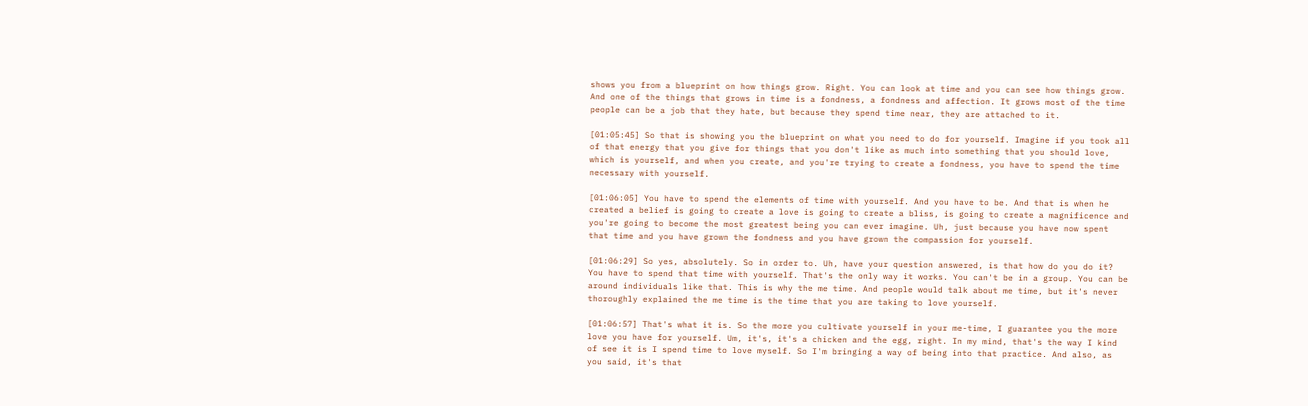shows you from a blueprint on how things grow. Right. You can look at time and you can see how things grow. And one of the things that grows in time is a fondness, a fondness and affection. It grows most of the time people can be a job that they hate, but because they spend time near, they are attached to it.

[01:05:45] So that is showing you the blueprint on what you need to do for yourself. Imagine if you took all of that energy that you give for things that you don't like as much into something that you should love, which is yourself, and when you create, and you're trying to create a fondness, you have to spend the time necessary with yourself.

[01:06:05] You have to spend the elements of time with yourself. And you have to be. And that is when he created a belief is going to create a love is going to create a bliss, is going to create a magnificence and you're going to become the most greatest being you can ever imagine. Uh, just because you have now spent that time and you have grown the fondness and you have grown the compassion for yourself.

[01:06:29] So yes, absolutely. So in order to. Uh, have your question answered, is that how do you do it? You have to spend that time with yourself. That's the only way it works. You can't be in a group. You can be around individuals like that. This is why the me time. And people would talk about me time, but it's never thoroughly explained the me time is the time that you are taking to love yourself.

[01:06:57] That's what it is. So the more you cultivate yourself in your me-time, I guarantee you the more love you have for yourself. Um, it's, it's a chicken and the egg, right. In my mind, that's the way I kind of see it is I spend time to love myself. So I'm bringing a way of being into that practice. And also, as you said, it's that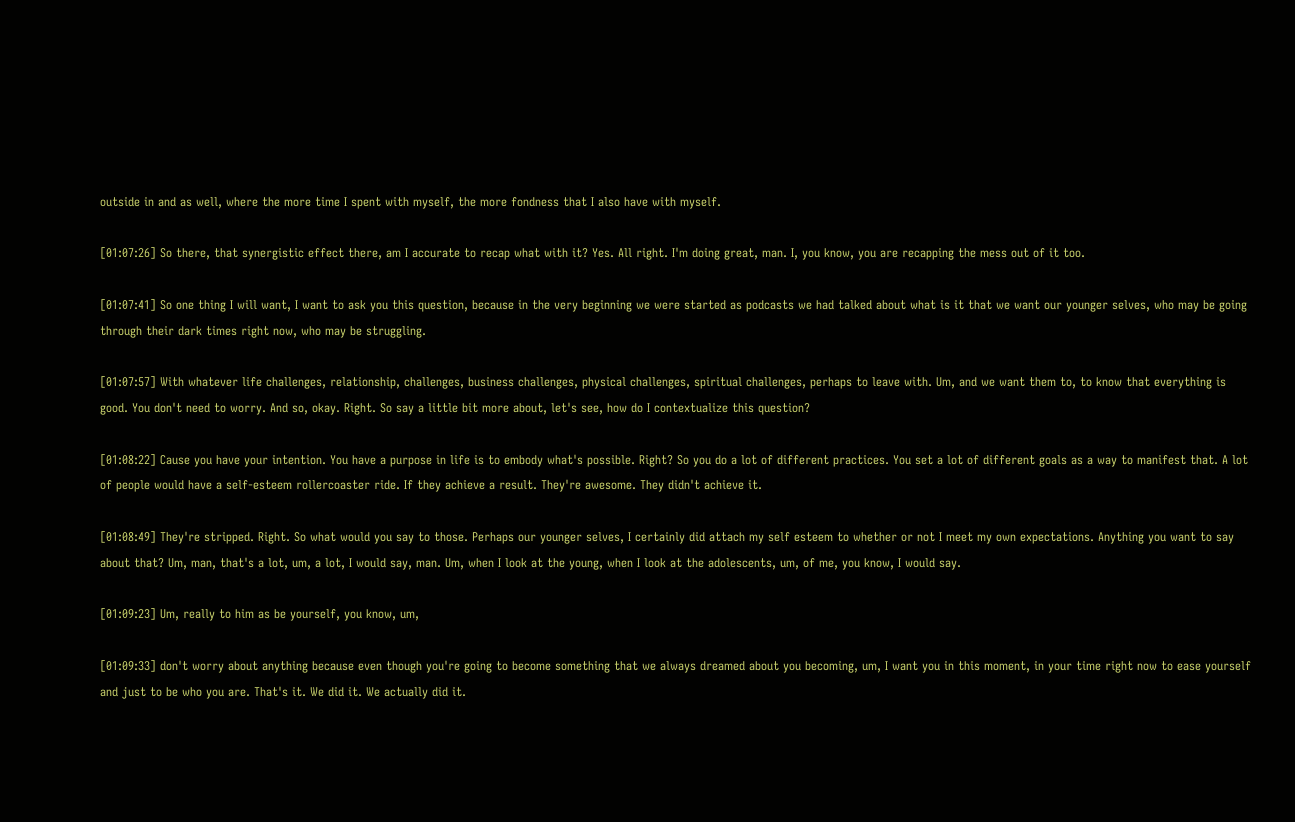outside in and as well, where the more time I spent with myself, the more fondness that I also have with myself.

[01:07:26] So there, that synergistic effect there, am I accurate to recap what with it? Yes. All right. I'm doing great, man. I, you know, you are recapping the mess out of it too.

[01:07:41] So one thing I will want, I want to ask you this question, because in the very beginning we were started as podcasts we had talked about what is it that we want our younger selves, who may be going through their dark times right now, who may be struggling.

[01:07:57] With whatever life challenges, relationship, challenges, business challenges, physical challenges, spiritual challenges, perhaps to leave with. Um, and we want them to, to know that everything is good. You don't need to worry. And so, okay. Right. So say a little bit more about, let's see, how do I contextualize this question?

[01:08:22] Cause you have your intention. You have a purpose in life is to embody what's possible. Right? So you do a lot of different practices. You set a lot of different goals as a way to manifest that. A lot of people would have a self-esteem rollercoaster ride. If they achieve a result. They're awesome. They didn't achieve it.

[01:08:49] They're stripped. Right. So what would you say to those. Perhaps our younger selves, I certainly did attach my self esteem to whether or not I meet my own expectations. Anything you want to say about that? Um, man, that's a lot, um, a lot, I would say, man. Um, when I look at the young, when I look at the adolescents, um, of me, you know, I would say.

[01:09:23] Um, really to him as be yourself, you know, um,

[01:09:33] don't worry about anything because even though you're going to become something that we always dreamed about you becoming, um, I want you in this moment, in your time right now to ease yourself and just to be who you are. That's it. We did it. We actually did it.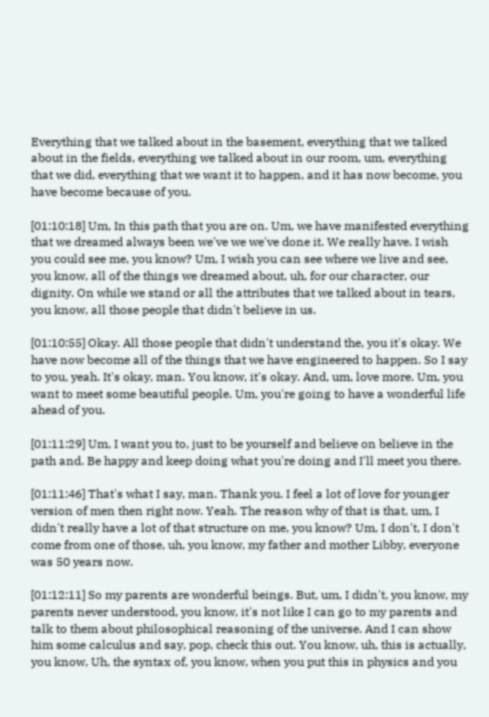Everything that we talked about in the basement, everything that we talked about in the fields, everything we talked about in our room, um, everything that we did, everything that we want it to happen, and it has now become, you have become because of you.

[01:10:18] Um, In this path that you are on. Um, we have manifested everything that we dreamed always been we've we we've done it. We really have. I wish you could see me, you know? Um, I wish you can see where we live and see, you know, all of the things we dreamed about, uh, for our character, our dignity. On while we stand or all the attributes that we talked about in tears, you know, all those people that didn't believe in us.

[01:10:55] Okay. All those people that didn't understand the, you it's okay. We have now become all of the things that we have engineered to happen. So I say to you, yeah. It's okay, man. You know, it's okay. And, um, love more. Um, you want to meet some beautiful people. Um, you're going to have a wonderful life ahead of you.

[01:11:29] Um, I want you to, just to be yourself and believe on believe in the path and. Be happy and keep doing what you're doing and I'll meet you there.

[01:11:46] That's what I say, man. Thank you. I feel a lot of love for younger version of men then right now. Yeah. The reason why of that is that, um, I didn't really have a lot of that structure on me, you know? Um, I don't, I don't come from one of those, uh, you know, my father and mother Libby, everyone was 50 years now.

[01:12:11] So my parents are wonderful beings. But, um, I didn't, you know, my parents never understood, you know, it's not like I can go to my parents and talk to them about philosophical reasoning of the universe. And I can show him some calculus and say, pop, check this out. You know, uh, this is actually, you know, Uh, the syntax of, you know, when you put this in physics and you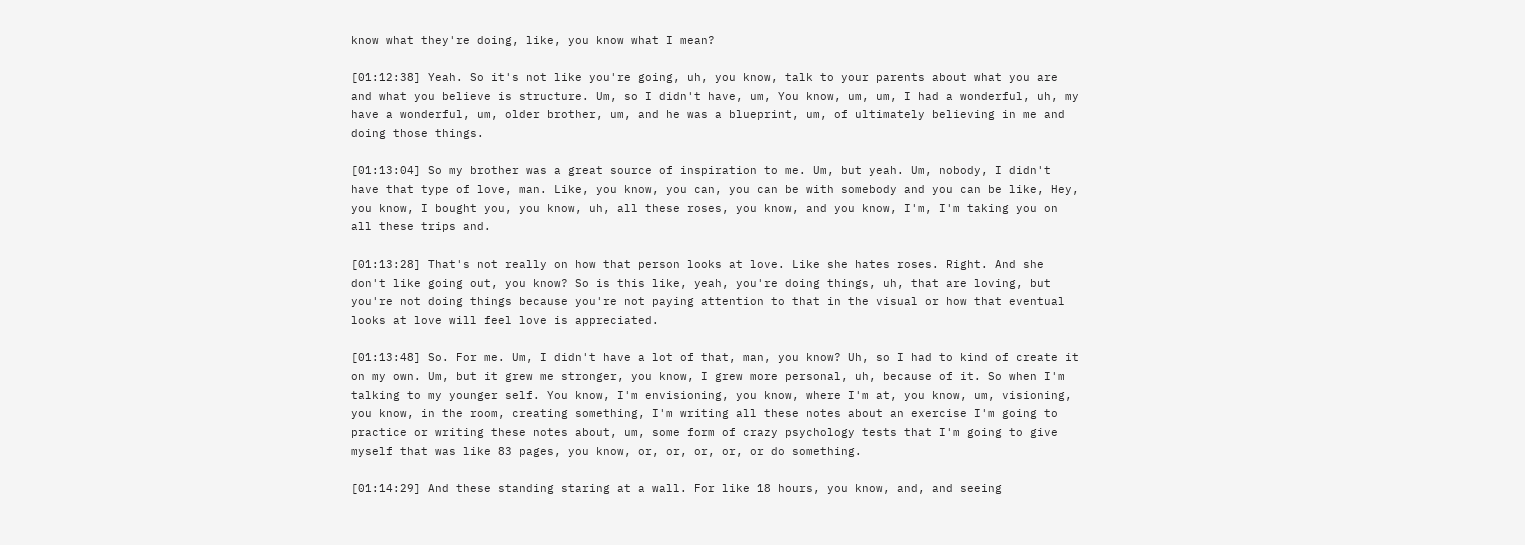know what they're doing, like, you know what I mean?

[01:12:38] Yeah. So it's not like you're going, uh, you know, talk to your parents about what you are and what you believe is structure. Um, so I didn't have, um, You know, um, um, I had a wonderful, uh, my have a wonderful, um, older brother, um, and he was a blueprint, um, of ultimately believing in me and doing those things.

[01:13:04] So my brother was a great source of inspiration to me. Um, but yeah. Um, nobody, I didn't have that type of love, man. Like, you know, you can, you can be with somebody and you can be like, Hey, you know, I bought you, you know, uh, all these roses, you know, and you know, I'm, I'm taking you on all these trips and.

[01:13:28] That's not really on how that person looks at love. Like she hates roses. Right. And she don't like going out, you know? So is this like, yeah, you're doing things, uh, that are loving, but you're not doing things because you're not paying attention to that in the visual or how that eventual looks at love will feel love is appreciated.

[01:13:48] So. For me. Um, I didn't have a lot of that, man, you know? Uh, so I had to kind of create it on my own. Um, but it grew me stronger, you know, I grew more personal, uh, because of it. So when I'm talking to my younger self. You know, I'm envisioning, you know, where I'm at, you know, um, visioning, you know, in the room, creating something, I'm writing all these notes about an exercise I'm going to practice or writing these notes about, um, some form of crazy psychology tests that I'm going to give myself that was like 83 pages, you know, or, or, or, or, or do something.

[01:14:29] And these standing staring at a wall. For like 18 hours, you know, and, and seeing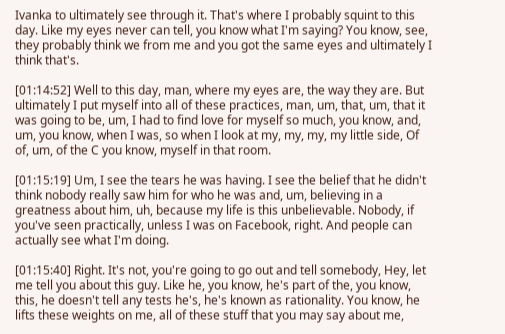Ivanka to ultimately see through it. That's where I probably squint to this day. Like my eyes never can tell, you know what I'm saying? You know, see, they probably think we from me and you got the same eyes and ultimately I think that's.

[01:14:52] Well to this day, man, where my eyes are, the way they are. But ultimately I put myself into all of these practices, man, um, that, um, that it was going to be, um, I had to find love for myself so much, you know, and, um, you know, when I was, so when I look at my, my, my, my little side, Of of, um, of the C you know, myself in that room.

[01:15:19] Um, I see the tears he was having. I see the belief that he didn't think nobody really saw him for who he was and, um, believing in a greatness about him, uh, because my life is this unbelievable. Nobody, if you've seen practically, unless I was on Facebook, right. And people can actually see what I'm doing.

[01:15:40] Right. It's not, you're going to go out and tell somebody, Hey, let me tell you about this guy. Like he, you know, he's part of the, you know, this, he doesn't tell any tests he's, he's known as rationality. You know, he lifts these weights on me, all of these stuff that you may say about me,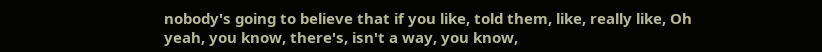nobody's going to believe that if you like, told them, like, really like, Oh yeah, you know, there's, isn't a way, you know,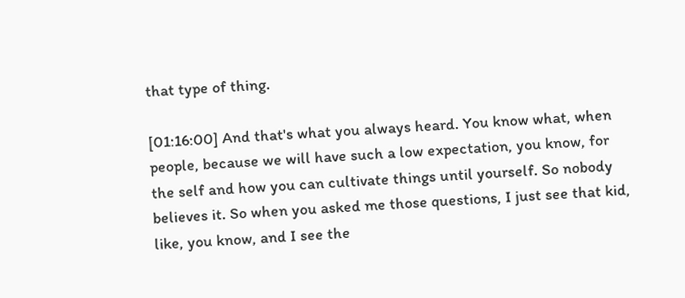that type of thing.

[01:16:00] And that's what you always heard. You know what, when people, because we will have such a low expectation, you know, for the self and how you can cultivate things until yourself. So nobody believes it. So when you asked me those questions, I just see that kid, like, you know, and I see the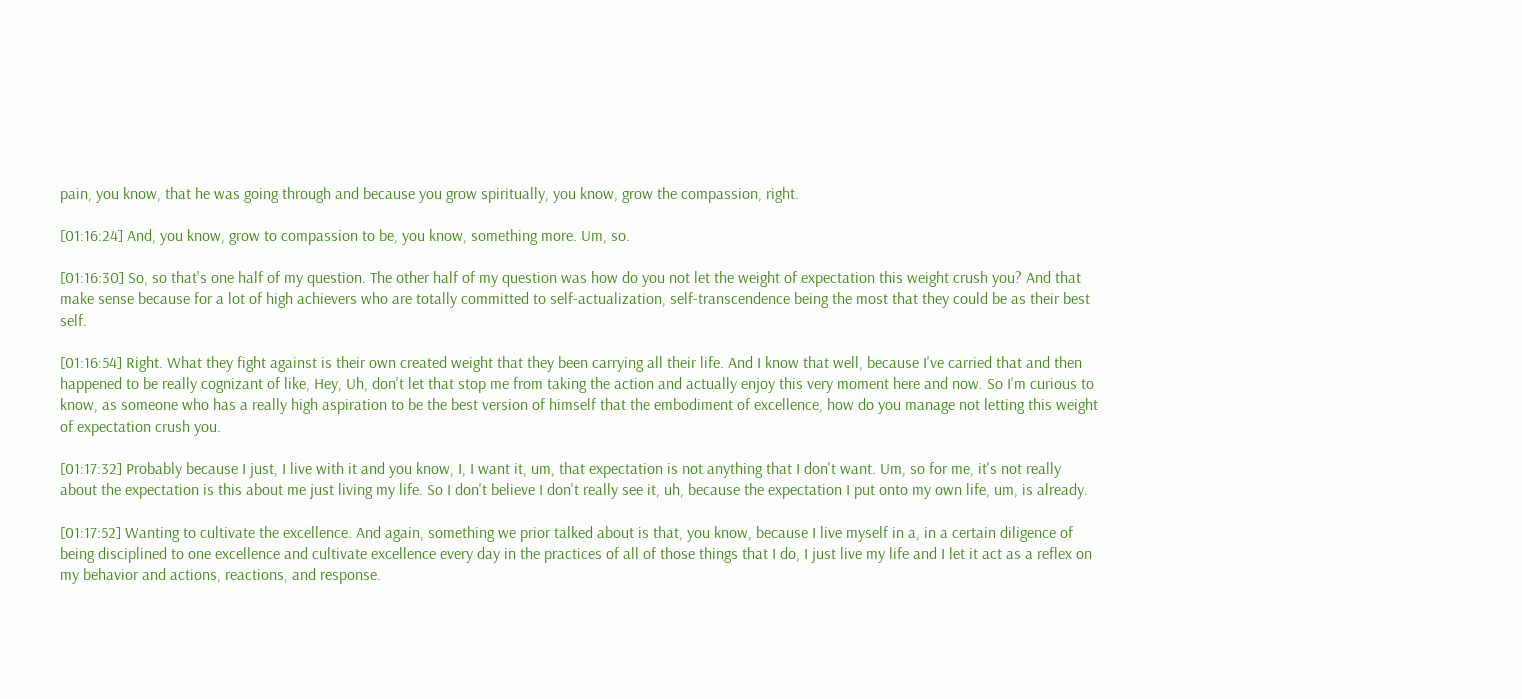pain, you know, that he was going through and because you grow spiritually, you know, grow the compassion, right.

[01:16:24] And, you know, grow to compassion to be, you know, something more. Um, so.

[01:16:30] So, so that's one half of my question. The other half of my question was how do you not let the weight of expectation this weight crush you? And that make sense because for a lot of high achievers who are totally committed to self-actualization, self-transcendence being the most that they could be as their best self.

[01:16:54] Right. What they fight against is their own created weight that they been carrying all their life. And I know that well, because I've carried that and then happened to be really cognizant of like, Hey, Uh, don't let that stop me from taking the action and actually enjoy this very moment here and now. So I'm curious to know, as someone who has a really high aspiration to be the best version of himself that the embodiment of excellence, how do you manage not letting this weight of expectation crush you.

[01:17:32] Probably because I just, I live with it and you know, I, I want it, um, that expectation is not anything that I don't want. Um, so for me, it's not really about the expectation is this about me just living my life. So I don't believe I don't really see it, uh, because the expectation I put onto my own life, um, is already.

[01:17:52] Wanting to cultivate the excellence. And again, something we prior talked about is that, you know, because I live myself in a, in a certain diligence of being disciplined to one excellence and cultivate excellence every day in the practices of all of those things that I do, I just live my life and I let it act as a reflex on my behavior and actions, reactions, and response.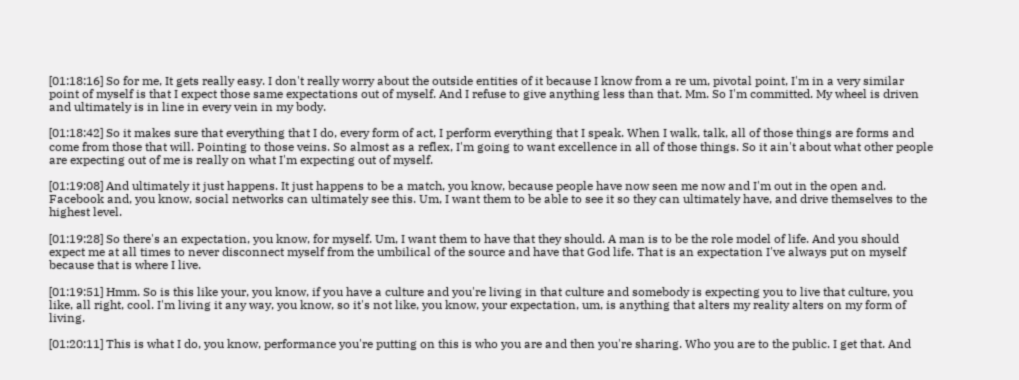[01:18:16] So for me, It gets really easy. I don't really worry about the outside entities of it because I know from a re um, pivotal point, I'm in a very similar point of myself is that I expect those same expectations out of myself. And I refuse to give anything less than that. Mm. So I'm committed. My wheel is driven and ultimately is in line in every vein in my body.

[01:18:42] So it makes sure that everything that I do, every form of act, I perform everything that I speak. When I walk, talk, all of those things are forms and come from those that will. Pointing to those veins. So almost as a reflex, I'm going to want excellence in all of those things. So it ain't about what other people are expecting out of me is really on what I'm expecting out of myself.

[01:19:08] And ultimately it just happens. It just happens to be a match, you know, because people have now seen me now and I'm out in the open and. Facebook and, you know, social networks can ultimately see this. Um, I want them to be able to see it so they can ultimately have, and drive themselves to the highest level.

[01:19:28] So there's an expectation, you know, for myself. Um, I want them to have that they should. A man is to be the role model of life. And you should expect me at all times to never disconnect myself from the umbilical of the source and have that God life. That is an expectation I've always put on myself because that is where I live.

[01:19:51] Hmm. So is this like your, you know, if you have a culture and you're living in that culture and somebody is expecting you to live that culture, you like, all right, cool. I'm living it any way, you know, so it's not like, you know, your expectation, um, is anything that alters my reality alters on my form of living.

[01:20:11] This is what I do, you know, performance you're putting on this is who you are and then you're sharing. Who you are to the public. I get that. And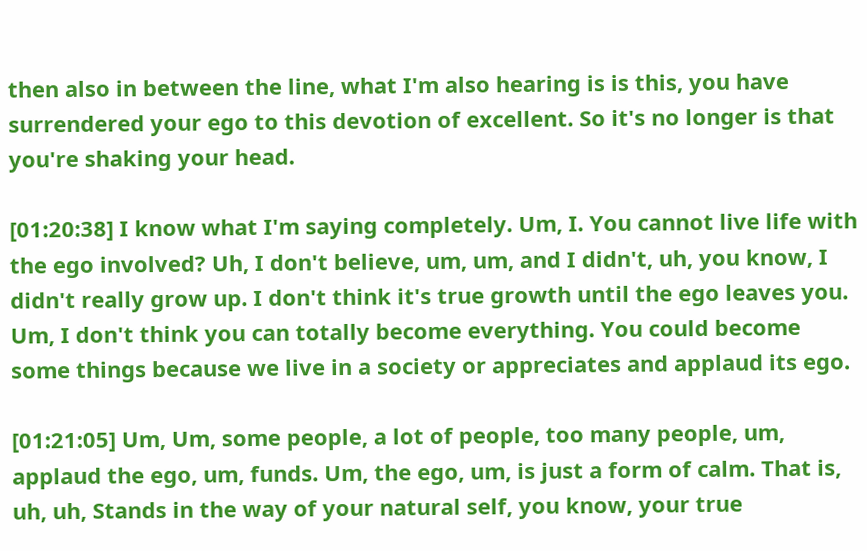then also in between the line, what I'm also hearing is is this, you have surrendered your ego to this devotion of excellent. So it's no longer is that you're shaking your head.

[01:20:38] I know what I'm saying completely. Um, I. You cannot live life with the ego involved? Uh, I don't believe, um, um, and I didn't, uh, you know, I didn't really grow up. I don't think it's true growth until the ego leaves you. Um, I don't think you can totally become everything. You could become some things because we live in a society or appreciates and applaud its ego.

[01:21:05] Um, Um, some people, a lot of people, too many people, um, applaud the ego, um, funds. Um, the ego, um, is just a form of calm. That is, uh, uh, Stands in the way of your natural self, you know, your true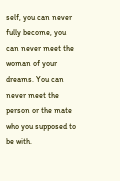self, you can never fully become, you can never meet the woman of your dreams. You can never meet the person or the mate who you supposed to be with.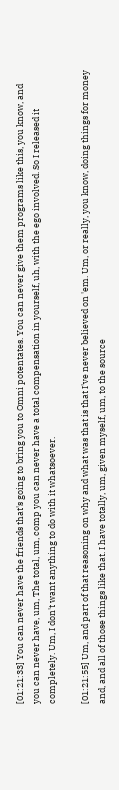[01:21:33] You can never have the friends that's going to bring you to Omni potentates. You can never give them programs like this, you know, and you can never have, um, The total, um, comp you can never have a total compensation in yourself, uh, with the ego involved. So I released it completely. Um, I don't want anything to do with it whatsoever.

[01:21:55] Um, and part of that reasoning on why and what was that is that I've never believed on 'em. Um, or really, you know, doing things for money and, and all of those things like that. I have totally, um, given myself, um, to the source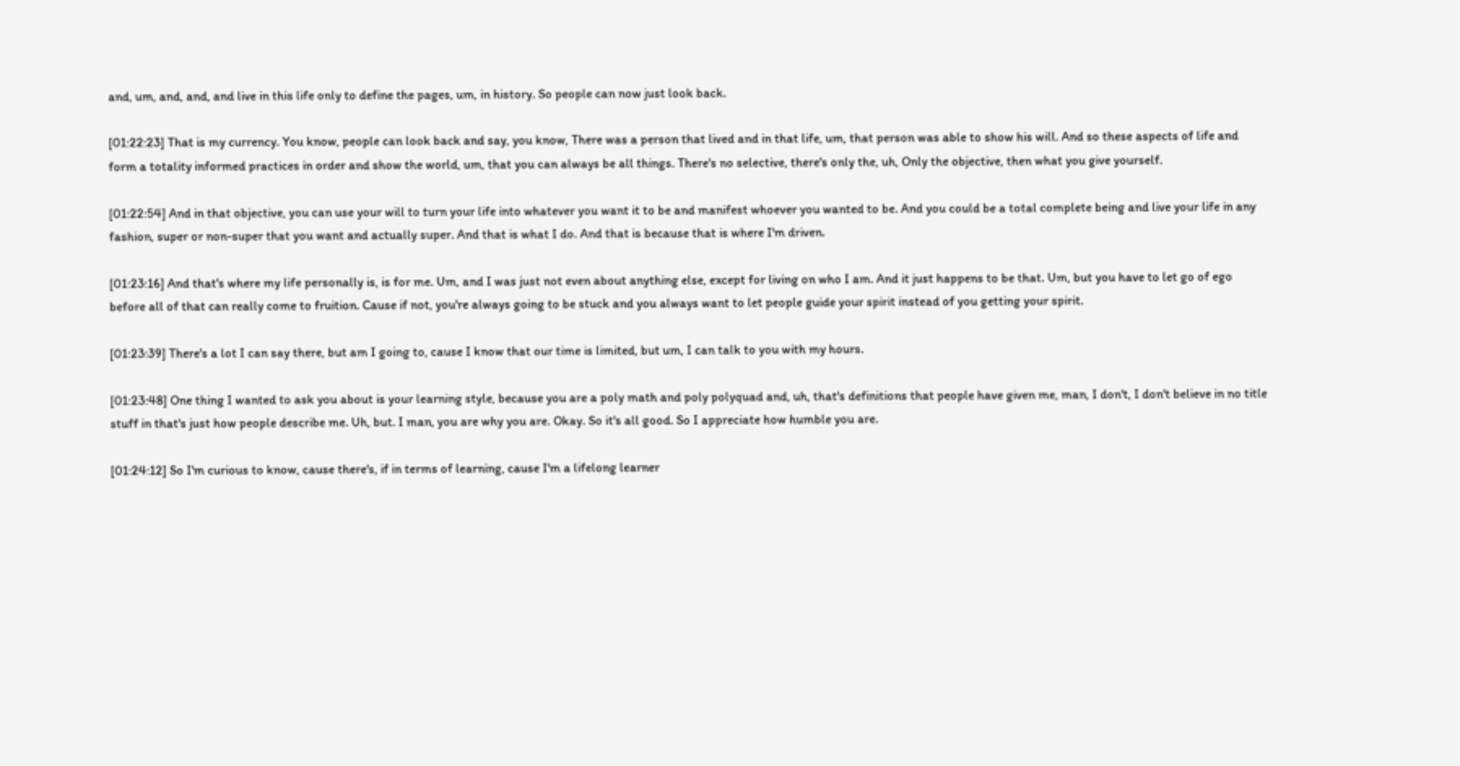and, um, and, and, and live in this life only to define the pages, um, in history. So people can now just look back.

[01:22:23] That is my currency. You know, people can look back and say, you know, There was a person that lived and in that life, um, that person was able to show his will. And so these aspects of life and form a totality informed practices in order and show the world, um, that you can always be all things. There's no selective, there's only the, uh, Only the objective, then what you give yourself.

[01:22:54] And in that objective, you can use your will to turn your life into whatever you want it to be and manifest whoever you wanted to be. And you could be a total complete being and live your life in any fashion, super or non-super that you want and actually super. And that is what I do. And that is because that is where I'm driven.

[01:23:16] And that's where my life personally is, is for me. Um, and I was just not even about anything else, except for living on who I am. And it just happens to be that. Um, but you have to let go of ego before all of that can really come to fruition. Cause if not, you're always going to be stuck and you always want to let people guide your spirit instead of you getting your spirit.

[01:23:39] There's a lot I can say there, but am I going to, cause I know that our time is limited, but um, I can talk to you with my hours.

[01:23:48] One thing I wanted to ask you about is your learning style, because you are a poly math and poly polyquad and, uh, that's definitions that people have given me, man, I don't, I don't believe in no title stuff in that's just how people describe me. Uh, but. I man, you are why you are. Okay. So it's all good. So I appreciate how humble you are.

[01:24:12] So I'm curious to know, cause there's, if in terms of learning, cause I'm a lifelong learner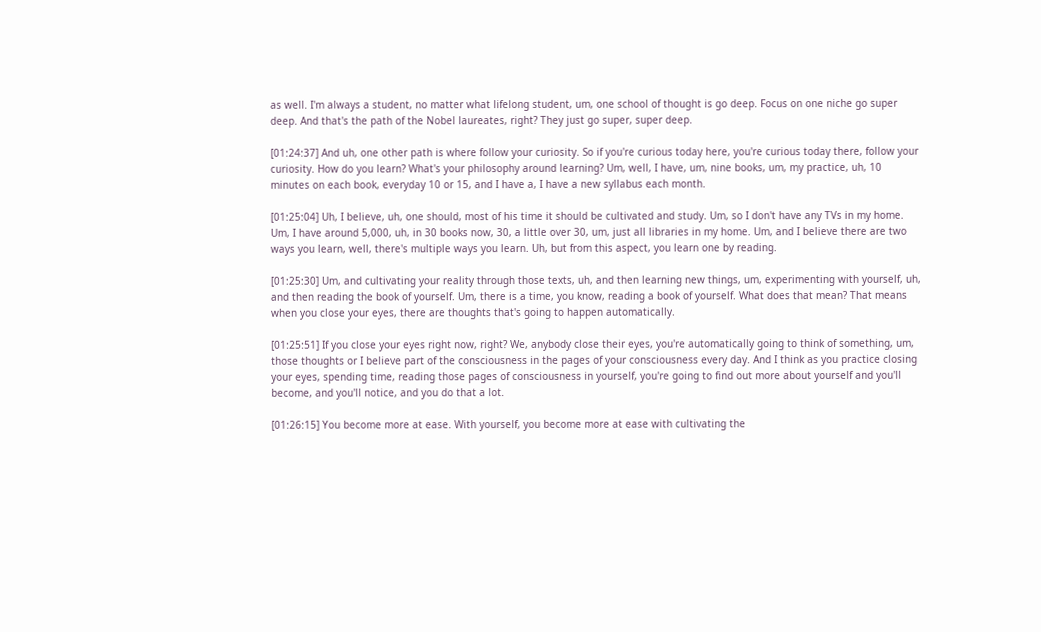as well. I'm always a student, no matter what lifelong student, um, one school of thought is go deep. Focus on one niche go super deep. And that's the path of the Nobel laureates, right? They just go super, super deep.

[01:24:37] And uh, one other path is where follow your curiosity. So if you're curious today here, you're curious today there, follow your curiosity. How do you learn? What's your philosophy around learning? Um, well, I have, um, nine books, um, my practice, uh, 10 minutes on each book, everyday 10 or 15, and I have a, I have a new syllabus each month.

[01:25:04] Uh, I believe, uh, one should, most of his time it should be cultivated and study. Um, so I don't have any TVs in my home. Um, I have around 5,000, uh, in 30 books now, 30, a little over 30, um, just all libraries in my home. Um, and I believe there are two ways you learn, well, there's multiple ways you learn. Uh, but from this aspect, you learn one by reading.

[01:25:30] Um, and cultivating your reality through those texts, uh, and then learning new things, um, experimenting with yourself, uh, and then reading the book of yourself. Um, there is a time, you know, reading a book of yourself. What does that mean? That means when you close your eyes, there are thoughts that's going to happen automatically.

[01:25:51] If you close your eyes right now, right? We, anybody close their eyes, you're automatically going to think of something, um, those thoughts or I believe part of the consciousness in the pages of your consciousness every day. And I think as you practice closing your eyes, spending time, reading those pages of consciousness in yourself, you're going to find out more about yourself and you'll become, and you'll notice, and you do that a lot.

[01:26:15] You become more at ease. With yourself, you become more at ease with cultivating the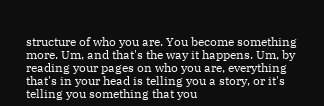structure of who you are. You become something more. Um, and that's the way it happens. Um, by reading your pages on who you are, everything that's in your head is telling you a story, or it's telling you something that you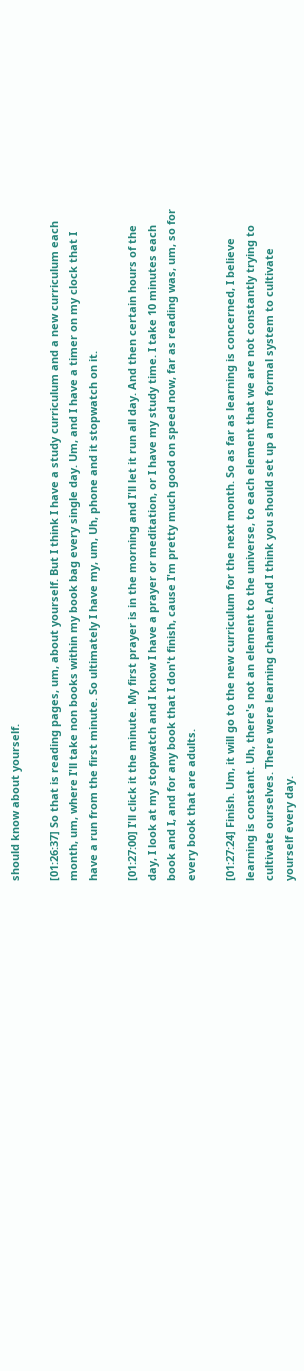should know about yourself.

[01:26:37] So that is reading pages, um, about yourself. But I think I have a study curriculum and a new curriculum each month, um, where I'll take non books within my book bag every single day. Um, and I have a timer on my clock that I have a run from the first minute. So ultimately I have my, um, Uh, phone and it stopwatch on it.

[01:27:00] I'll click it the minute. My first prayer is in the morning and I'll let it run all day. And then certain hours of the day, I look at my stopwatch and I know I have a prayer or meditation, or I have my study time. I take 10 minutes each book and I, and for any book that I don't finish, cause I'm pretty much good on speed now, far as reading was, um, so for every book that are adults.

[01:27:24] Finish. Um, it will go to the new curriculum for the next month. So as far as learning is concerned, I believe learning is constant. Uh, there's not an element to the universe, to each element that we are not constantly trying to cultivate ourselves. There were learning channel. And I think you should set up a more formal system to cultivate yourself every day.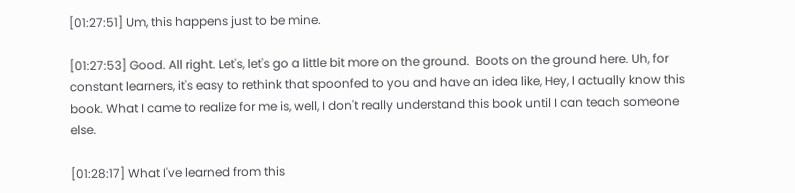[01:27:51] Um, this happens just to be mine.

[01:27:53] Good. All right. Let's, let's go a little bit more on the ground.  Boots on the ground here. Uh, for constant learners, it's easy to rethink that spoonfed to you and have an idea like, Hey, I actually know this book. What I came to realize for me is, well, I don't really understand this book until I can teach someone else.

[01:28:17] What I've learned from this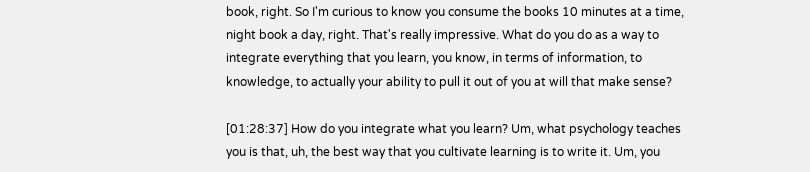book, right. So I'm curious to know you consume the books 10 minutes at a time, night book a day, right. That's really impressive. What do you do as a way to integrate everything that you learn, you know, in terms of information, to knowledge, to actually your ability to pull it out of you at will that make sense?

[01:28:37] How do you integrate what you learn? Um, what psychology teaches you is that, uh, the best way that you cultivate learning is to write it. Um, you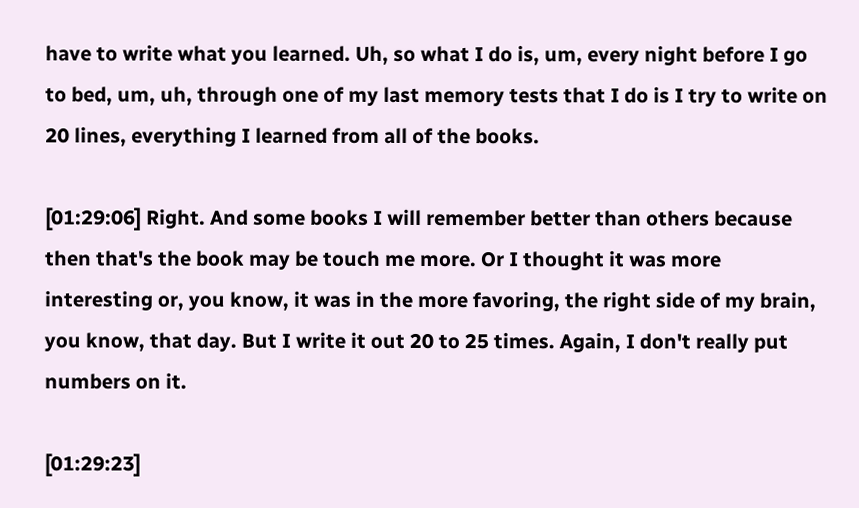have to write what you learned. Uh, so what I do is, um, every night before I go to bed, um, uh, through one of my last memory tests that I do is I try to write on 20 lines, everything I learned from all of the books.

[01:29:06] Right. And some books I will remember better than others because then that's the book may be touch me more. Or I thought it was more interesting or, you know, it was in the more favoring, the right side of my brain, you know, that day. But I write it out 20 to 25 times. Again, I don't really put numbers on it.

[01:29:23]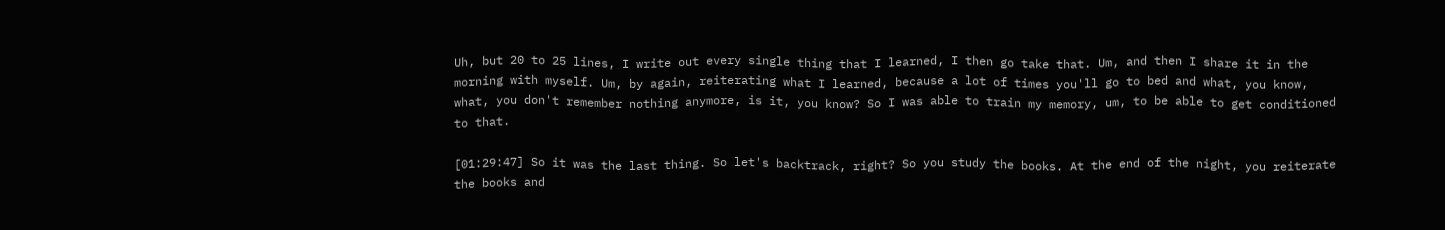Uh, but 20 to 25 lines, I write out every single thing that I learned, I then go take that. Um, and then I share it in the morning with myself. Um, by again, reiterating what I learned, because a lot of times you'll go to bed and what, you know, what, you don't remember nothing anymore, is it, you know? So I was able to train my memory, um, to be able to get conditioned to that.

[01:29:47] So it was the last thing. So let's backtrack, right? So you study the books. At the end of the night, you reiterate the books and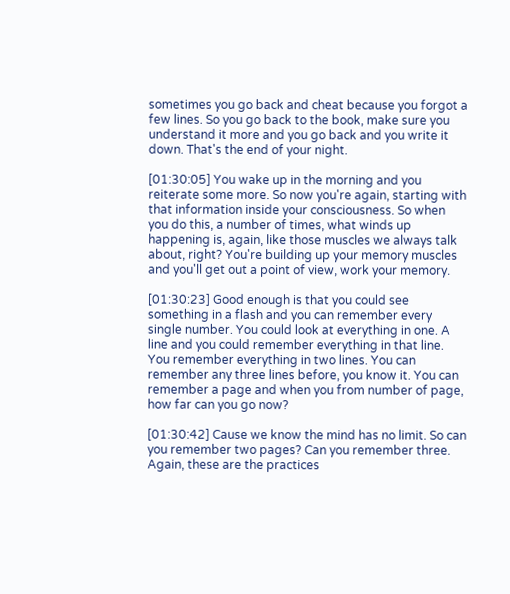sometimes you go back and cheat because you forgot a few lines. So you go back to the book, make sure you understand it more and you go back and you write it down. That's the end of your night.

[01:30:05] You wake up in the morning and you reiterate some more. So now you're again, starting with that information inside your consciousness. So when you do this, a number of times, what winds up happening is, again, like those muscles we always talk about, right? You're building up your memory muscles and you'll get out a point of view, work your memory.

[01:30:23] Good enough is that you could see something in a flash and you can remember every single number. You could look at everything in one. A line and you could remember everything in that line. You remember everything in two lines. You can remember any three lines before, you know it. You can remember a page and when you from number of page, how far can you go now?

[01:30:42] Cause we know the mind has no limit. So can you remember two pages? Can you remember three. Again, these are the practices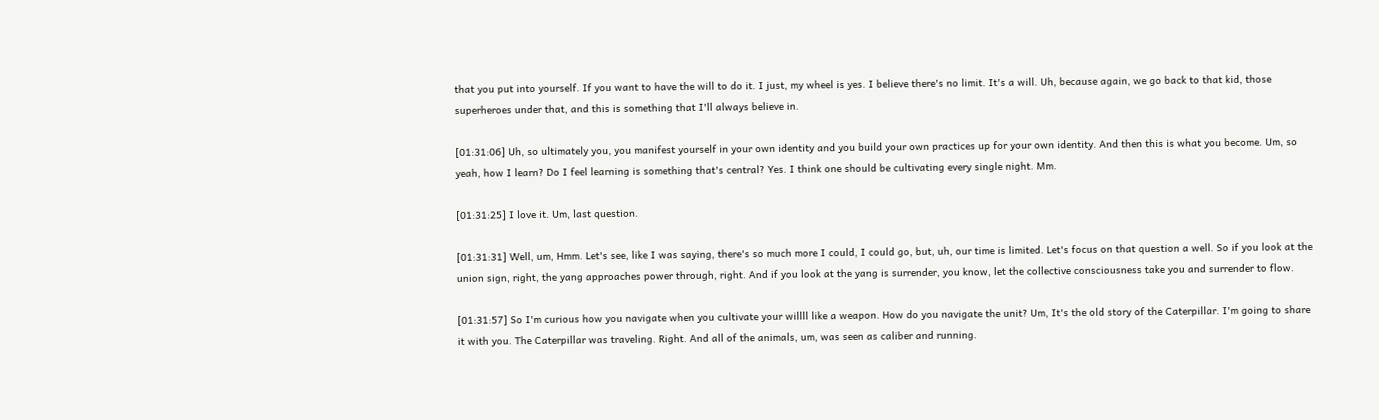that you put into yourself. If you want to have the will to do it. I just, my wheel is yes. I believe there's no limit. It's a will. Uh, because again, we go back to that kid, those superheroes under that, and this is something that I'll always believe in.

[01:31:06] Uh, so ultimately you, you manifest yourself in your own identity and you build your own practices up for your own identity. And then this is what you become. Um, so yeah, how I learn? Do I feel learning is something that's central? Yes. I think one should be cultivating every single night. Mm.

[01:31:25] I love it. Um, last question.

[01:31:31] Well, um, Hmm. Let's see, like I was saying, there's so much more I could, I could go, but, uh, our time is limited. Let's focus on that question a well. So if you look at the union sign, right, the yang approaches power through, right. And if you look at the yang is surrender, you know, let the collective consciousness take you and surrender to flow.

[01:31:57] So I'm curious how you navigate when you cultivate your willll like a weapon. How do you navigate the unit? Um, It's the old story of the Caterpillar. I'm going to share it with you. The Caterpillar was traveling. Right. And all of the animals, um, was seen as caliber and running.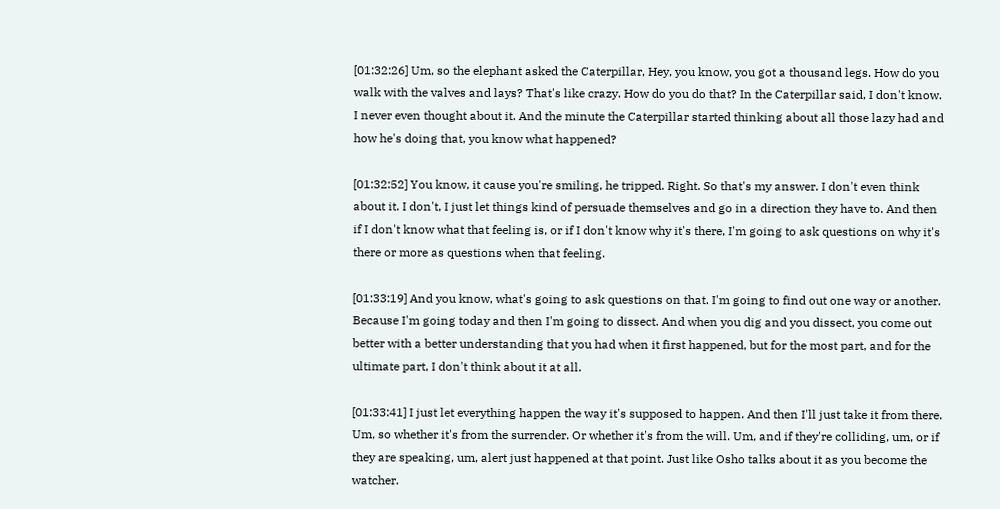[01:32:26] Um, so the elephant asked the Caterpillar, Hey, you know, you got a thousand legs. How do you walk with the valves and lays? That's like crazy. How do you do that? In the Caterpillar said, I don't know. I never even thought about it. And the minute the Caterpillar started thinking about all those lazy had and how he's doing that, you know what happened?

[01:32:52] You know, it cause you're smiling, he tripped. Right. So that's my answer. I don't even think about it. I don't, I just let things kind of persuade themselves and go in a direction they have to. And then if I don't know what that feeling is, or if I don't know why it's there, I'm going to ask questions on why it's there or more as questions when that feeling.

[01:33:19] And you know, what's going to ask questions on that. I'm going to find out one way or another. Because I'm going today and then I'm going to dissect. And when you dig and you dissect, you come out better with a better understanding that you had when it first happened, but for the most part, and for the ultimate part, I don't think about it at all.

[01:33:41] I just let everything happen the way it's supposed to happen. And then I'll just take it from there. Um, so whether it's from the surrender. Or whether it's from the will. Um, and if they're colliding, um, or if they are speaking, um, alert just happened at that point. Just like Osho talks about it as you become the watcher.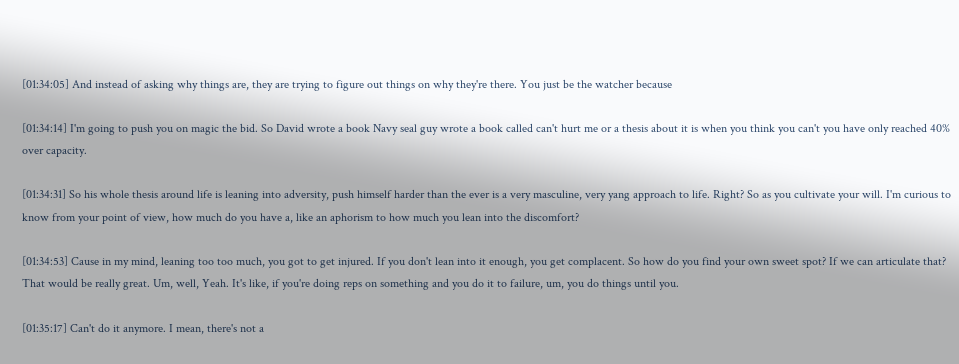[01:34:05] And instead of asking why things are, they are trying to figure out things on why they're there. You just be the watcher because

[01:34:14] I'm going to push you on magic the bid. So David wrote a book Navy seal guy wrote a book called can't hurt me or a thesis about it is when you think you can't you have only reached 40% over capacity.

[01:34:31] So his whole thesis around life is leaning into adversity, push himself harder than the ever is a very masculine, very yang approach to life. Right? So as you cultivate your will. I'm curious to know from your point of view, how much do you have a, like an aphorism to how much you lean into the discomfort?

[01:34:53] Cause in my mind, leaning too too much, you got to get injured. If you don't lean into it enough, you get complacent. So how do you find your own sweet spot? If we can articulate that? That would be really great. Um, well, Yeah. It's like, if you're doing reps on something and you do it to failure, um, you do things until you.

[01:35:17] Can't do it anymore. I mean, there's not a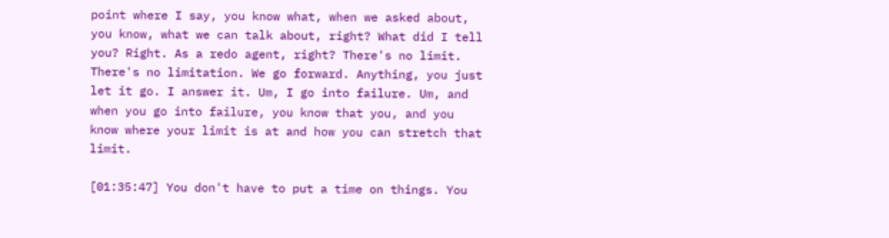point where I say, you know what, when we asked about, you know, what we can talk about, right? What did I tell you? Right. As a redo agent, right? There's no limit. There's no limitation. We go forward. Anything, you just let it go. I answer it. Um, I go into failure. Um, and when you go into failure, you know that you, and you know where your limit is at and how you can stretch that limit.

[01:35:47] You don't have to put a time on things. You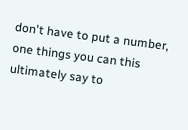don't have to put a number, one things you can this ultimately say to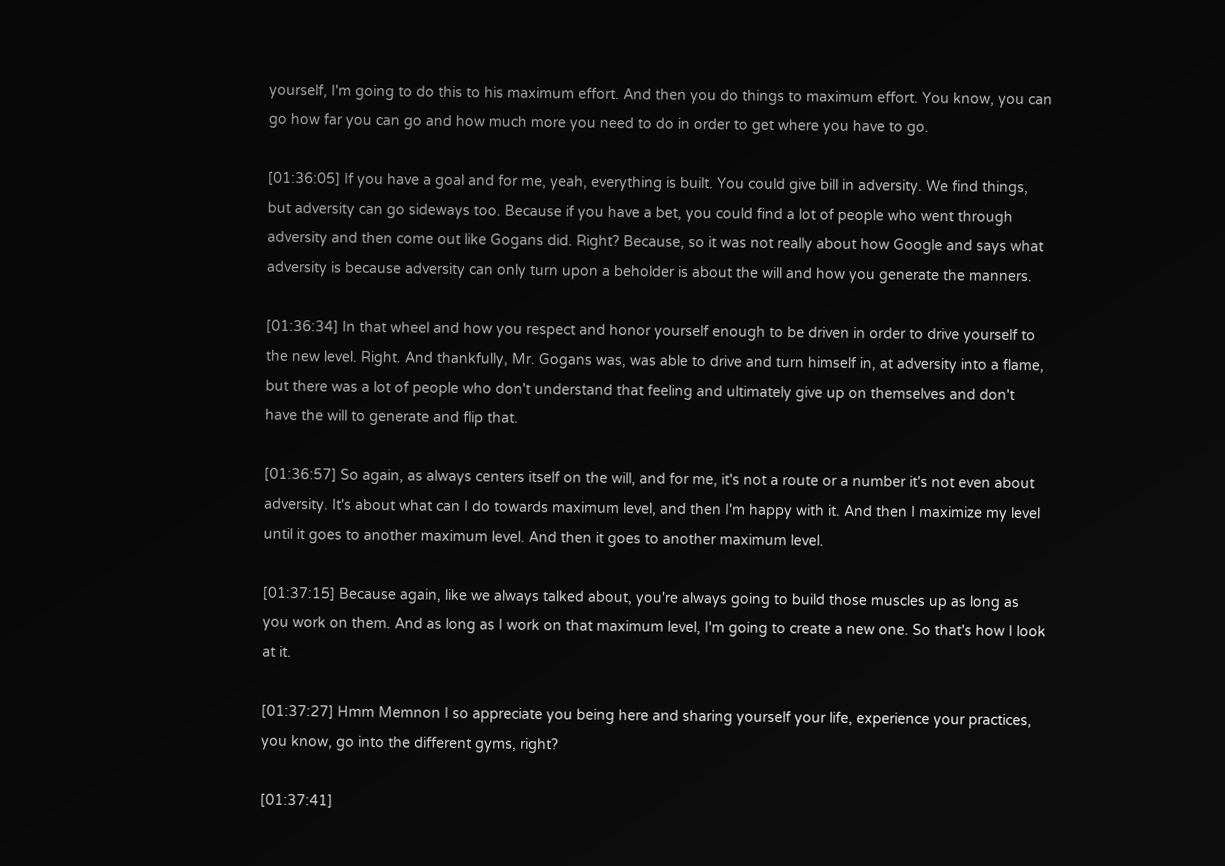yourself, I'm going to do this to his maximum effort. And then you do things to maximum effort. You know, you can go how far you can go and how much more you need to do in order to get where you have to go.

[01:36:05] If you have a goal and for me, yeah, everything is built. You could give bill in adversity. We find things, but adversity can go sideways too. Because if you have a bet, you could find a lot of people who went through adversity and then come out like Gogans did. Right? Because, so it was not really about how Google and says what adversity is because adversity can only turn upon a beholder is about the will and how you generate the manners.

[01:36:34] In that wheel and how you respect and honor yourself enough to be driven in order to drive yourself to the new level. Right. And thankfully, Mr. Gogans was, was able to drive and turn himself in, at adversity into a flame, but there was a lot of people who don't understand that feeling and ultimately give up on themselves and don't have the will to generate and flip that.

[01:36:57] So again, as always centers itself on the will, and for me, it's not a route or a number it's not even about adversity. It's about what can I do towards maximum level, and then I'm happy with it. And then I maximize my level until it goes to another maximum level. And then it goes to another maximum level.

[01:37:15] Because again, like we always talked about, you're always going to build those muscles up as long as you work on them. And as long as I work on that maximum level, I'm going to create a new one. So that's how I look at it.

[01:37:27] Hmm Memnon I so appreciate you being here and sharing yourself your life, experience your practices, you know, go into the different gyms, right?

[01:37:41]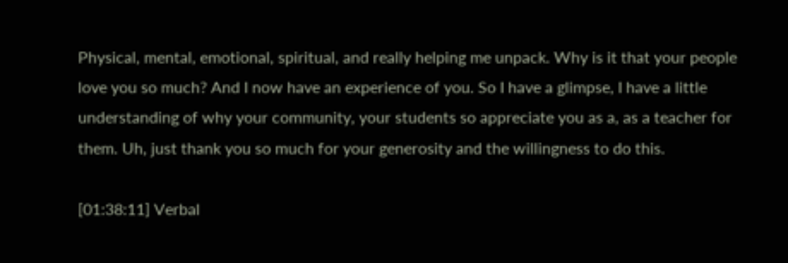Physical, mental, emotional, spiritual, and really helping me unpack. Why is it that your people love you so much? And I now have an experience of you. So I have a glimpse, I have a little understanding of why your community, your students so appreciate you as a, as a teacher for them. Uh, just thank you so much for your generosity and the willingness to do this.

[01:38:11] Verbal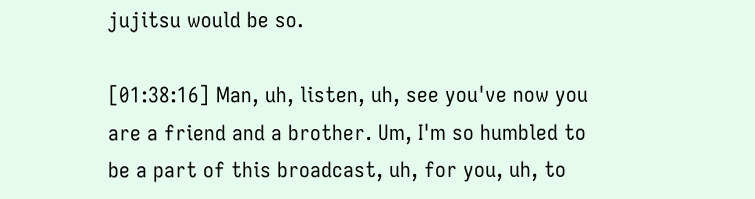jujitsu would be so.

[01:38:16] Man, uh, listen, uh, see you've now you are a friend and a brother. Um, I'm so humbled to be a part of this broadcast, uh, for you, uh, to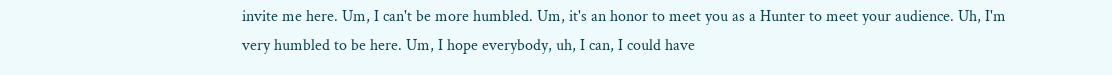invite me here. Um, I can't be more humbled. Um, it's an honor to meet you as a Hunter to meet your audience. Uh, I'm very humbled to be here. Um, I hope everybody, uh, I can, I could have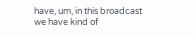have, um, in this broadcast we have kind of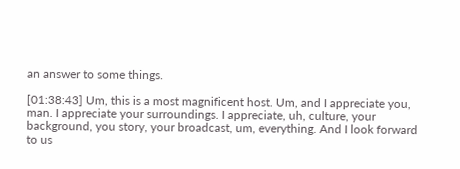an answer to some things.

[01:38:43] Um, this is a most magnificent host. Um, and I appreciate you, man. I appreciate your surroundings. I appreciate, uh, culture, your background, you story, your broadcast, um, everything. And I look forward to us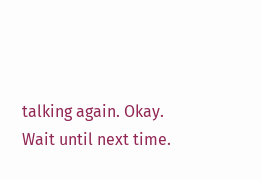talking again. Okay. Wait until next time.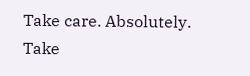Take care. Absolutely. Take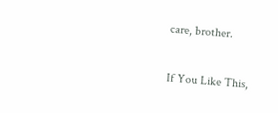care, brother.


If You Like This,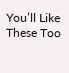You’ll Like These Too